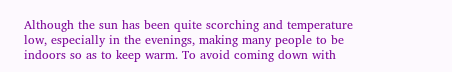Although the sun has been quite scorching and temperature low, especially in the evenings, making many people to be indoors so as to keep warm. To avoid coming down with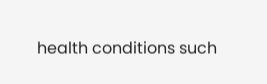health conditions such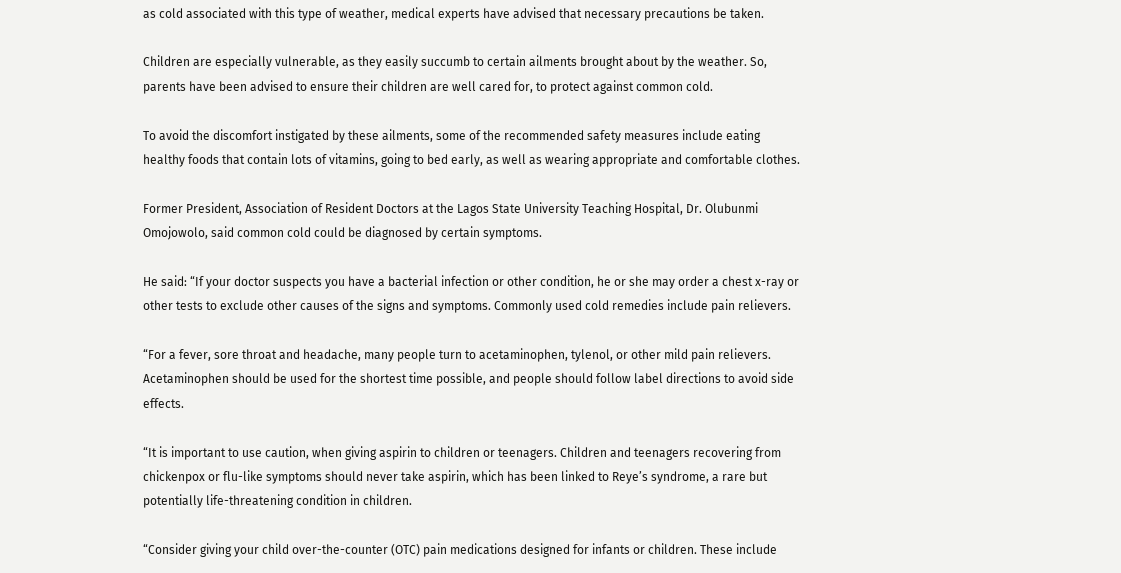as cold associated with this type of weather, medical experts have advised that necessary precautions be taken.

Children are especially vulnerable, as they easily succumb to certain ailments brought about by the weather. So, parents have been advised to ensure their children are well cared for, to protect against common cold.

To avoid the discomfort instigated by these ailments, some of the recommended safety measures include eating healthy foods that contain lots of vitamins, going to bed early, as well as wearing appropriate and comfortable clothes.

Former President, Association of Resident Doctors at the Lagos State University Teaching Hospital, Dr. Olubunmi Omojowolo, said common cold could be diagnosed by certain symptoms.

He said: “If your doctor suspects you have a bacterial infection or other condition, he or she may order a chest x-ray or other tests to exclude other causes of the signs and symptoms. Commonly used cold remedies include pain relievers.

“For a fever, sore throat and headache, many people turn to acetaminophen, tylenol, or other mild pain relievers. Acetaminophen should be used for the shortest time possible, and people should follow label directions to avoid side effects.

“It is important to use caution, when giving aspirin to children or teenagers. Children and teenagers recovering from chickenpox or flu-like symptoms should never take aspirin, which has been linked to Reye’s syndrome, a rare but potentially life-threatening condition in children.

“Consider giving your child over-the-counter (OTC) pain medications designed for infants or children. These include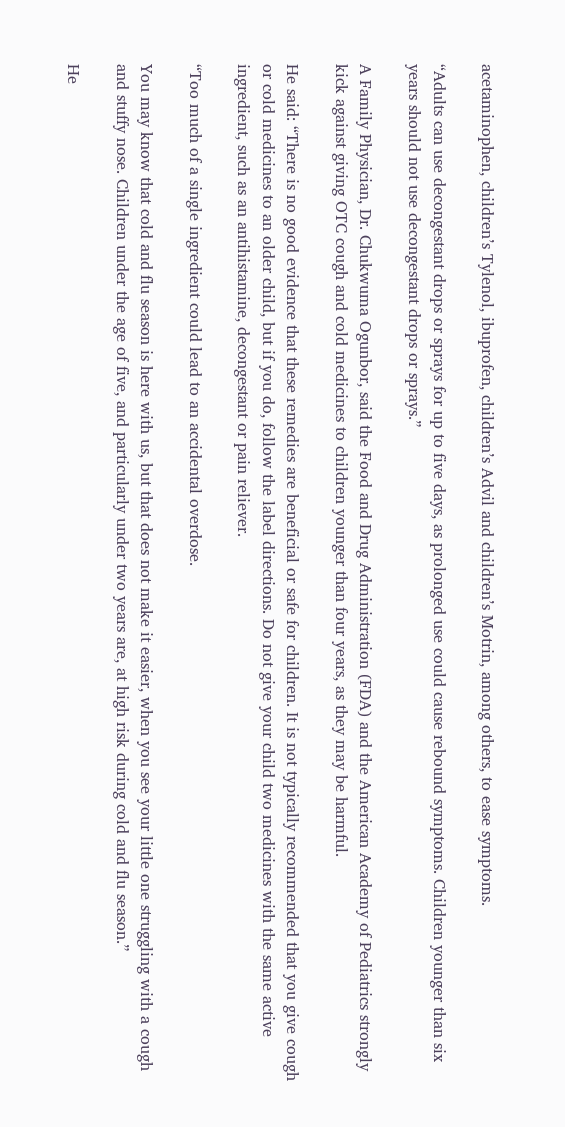acetaminophen, children’s Tylenol, ibuprofen, children’s Advil and children’s Motrin, among others, to ease symptoms.

“Adults can use decongestant drops or sprays for up to five days, as prolonged use could cause rebound symptoms. Children younger than six years should not use decongestant drops or sprays.”

A Family Physician, Dr. Chukwuma Ogunbor, said the Food and Drug Administration (FDA) and the American Academy of Pediatrics strongly kick against giving OTC cough and cold medicines to children younger than four years, as they may be harmful.

He said: “There is no good evidence that these remedies are beneficial or safe for children. It is not typically recommended that you give cough or cold medicines to an older child, but if you do, follow the label directions. Do not give your child two medicines with the same active ingredient, such as an antihistamine, decongestant or pain reliever.

“Too much of a single ingredient could lead to an accidental overdose.

You may know that cold and flu season is here with us, but that does not make it easier, when you see your little one struggling with a cough and stuffy nose. Children under the age of five, and particularly under two years are, at high risk during cold and flu season.”

He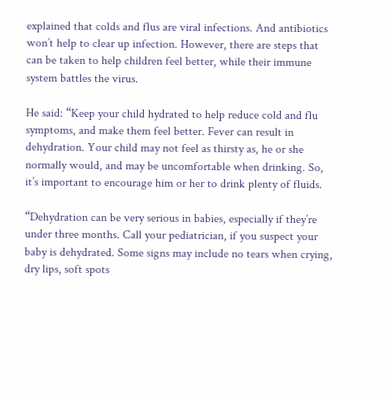explained that colds and flus are viral infections. And antibiotics won’t help to clear up infection. However, there are steps that can be taken to help children feel better, while their immune system battles the virus.

He said: “Keep your child hydrated to help reduce cold and flu symptoms, and make them feel better. Fever can result in dehydration. Your child may not feel as thirsty as, he or she normally would, and may be uncomfortable when drinking. So, it’s important to encourage him or her to drink plenty of fluids.

“Dehydration can be very serious in babies, especially if they’re under three months. Call your pediatrician, if you suspect your baby is dehydrated. Some signs may include no tears when crying, dry lips, soft spots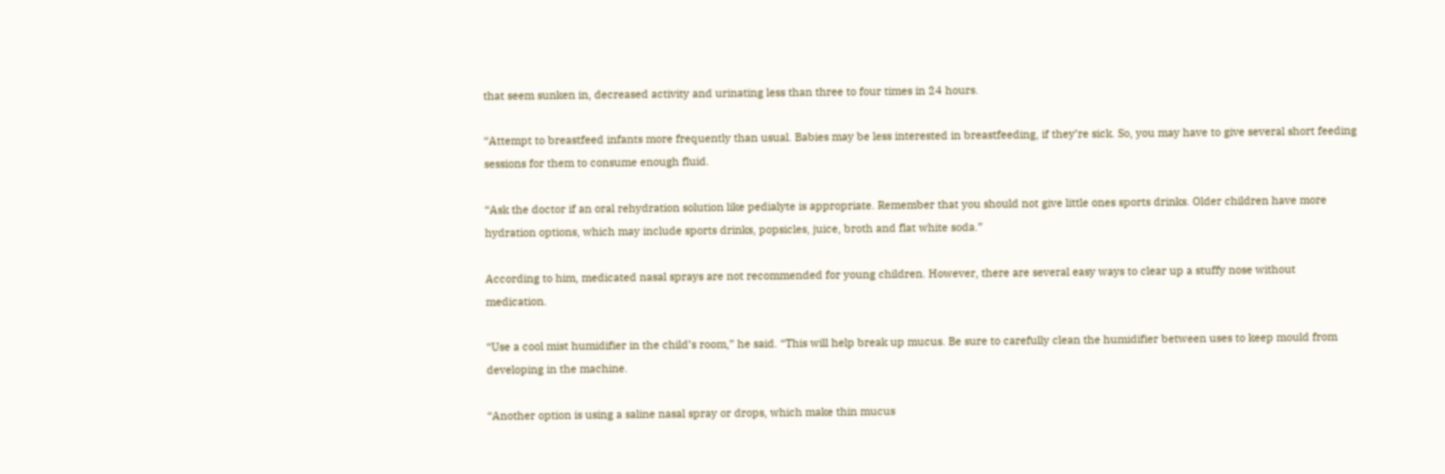that seem sunken in, decreased activity and urinating less than three to four times in 24 hours.

“Attempt to breastfeed infants more frequently than usual. Babies may be less interested in breastfeeding, if they’re sick. So, you may have to give several short feeding sessions for them to consume enough fluid.

“Ask the doctor if an oral rehydration solution like pedialyte is appropriate. Remember that you should not give little ones sports drinks. Older children have more hydration options, which may include sports drinks, popsicles, juice, broth and flat white soda.”

According to him, medicated nasal sprays are not recommended for young children. However, there are several easy ways to clear up a stuffy nose without medication.

“Use a cool mist humidifier in the child’s room,” he said. “This will help break up mucus. Be sure to carefully clean the humidifier between uses to keep mould from developing in the machine.

“Another option is using a saline nasal spray or drops, which make thin mucus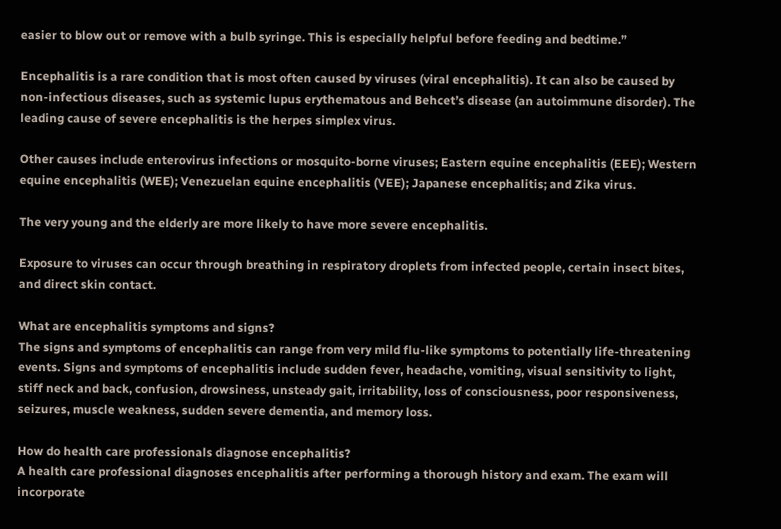easier to blow out or remove with a bulb syringe. This is especially helpful before feeding and bedtime.”

Encephalitis is a rare condition that is most often caused by viruses (viral encephalitis). It can also be caused by non-infectious diseases, such as systemic lupus erythematous and Behcet’s disease (an autoimmune disorder). The leading cause of severe encephalitis is the herpes simplex virus.

Other causes include enterovirus infections or mosquito-borne viruses; Eastern equine encephalitis (EEE); Western equine encephalitis (WEE); Venezuelan equine encephalitis (VEE); Japanese encephalitis; and Zika virus.

The very young and the elderly are more likely to have more severe encephalitis.

Exposure to viruses can occur through breathing in respiratory droplets from infected people, certain insect bites, and direct skin contact.

What are encephalitis symptoms and signs?
The signs and symptoms of encephalitis can range from very mild flu-like symptoms to potentially life-threatening events. Signs and symptoms of encephalitis include sudden fever, headache, vomiting, visual sensitivity to light, stiff neck and back, confusion, drowsiness, unsteady gait, irritability, loss of consciousness, poor responsiveness, seizures, muscle weakness, sudden severe dementia, and memory loss.

How do health care professionals diagnose encephalitis?
A health care professional diagnoses encephalitis after performing a thorough history and exam. The exam will incorporate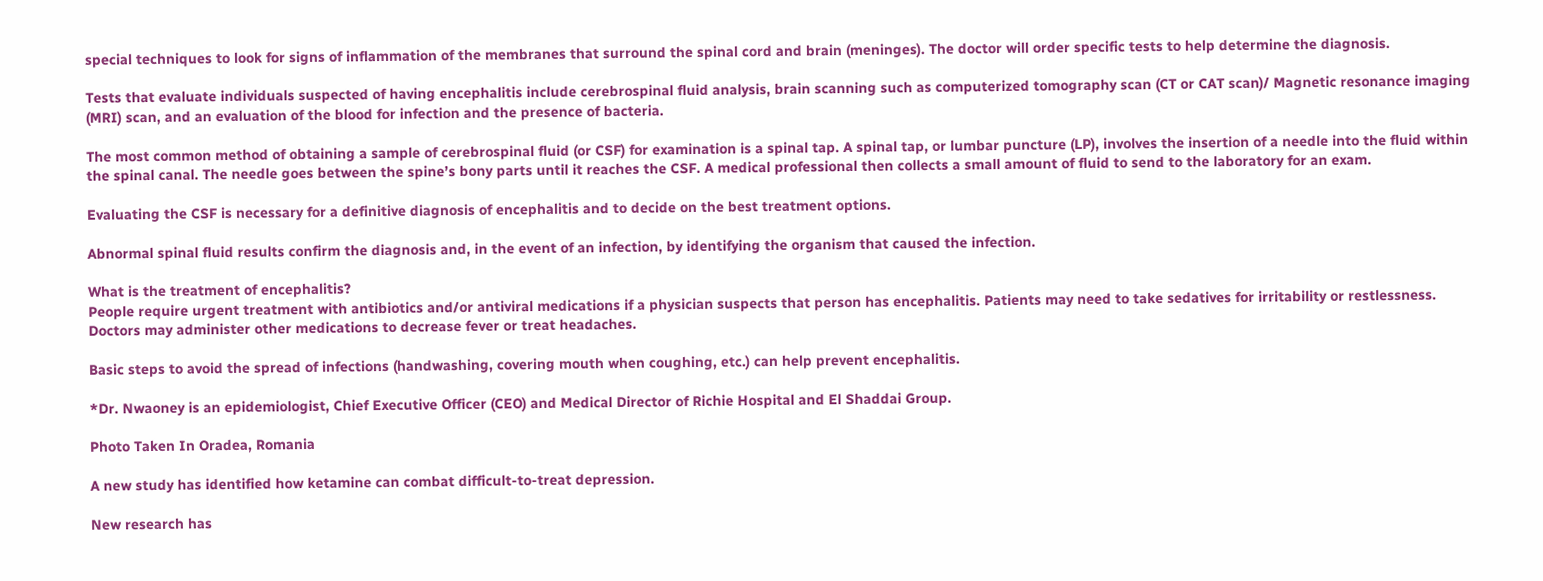special techniques to look for signs of inflammation of the membranes that surround the spinal cord and brain (meninges). The doctor will order specific tests to help determine the diagnosis.

Tests that evaluate individuals suspected of having encephalitis include cerebrospinal fluid analysis, brain scanning such as computerized tomography scan (CT or CAT scan)/ Magnetic resonance imaging (MRI) scan, and an evaluation of the blood for infection and the presence of bacteria.

The most common method of obtaining a sample of cerebrospinal fluid (or CSF) for examination is a spinal tap. A spinal tap, or lumbar puncture (LP), involves the insertion of a needle into the fluid within the spinal canal. The needle goes between the spine’s bony parts until it reaches the CSF. A medical professional then collects a small amount of fluid to send to the laboratory for an exam.

Evaluating the CSF is necessary for a definitive diagnosis of encephalitis and to decide on the best treatment options.

Abnormal spinal fluid results confirm the diagnosis and, in the event of an infection, by identifying the organism that caused the infection.

What is the treatment of encephalitis?
People require urgent treatment with antibiotics and/or antiviral medications if a physician suspects that person has encephalitis. Patients may need to take sedatives for irritability or restlessness. Doctors may administer other medications to decrease fever or treat headaches.

Basic steps to avoid the spread of infections (handwashing, covering mouth when coughing, etc.) can help prevent encephalitis.

*Dr. Nwaoney is an epidemiologist, Chief Executive Officer (CEO) and Medical Director of Richie Hospital and El Shaddai Group.

Photo Taken In Oradea, Romania

A new study has identified how ketamine can combat difficult-to-treat depression.

New research has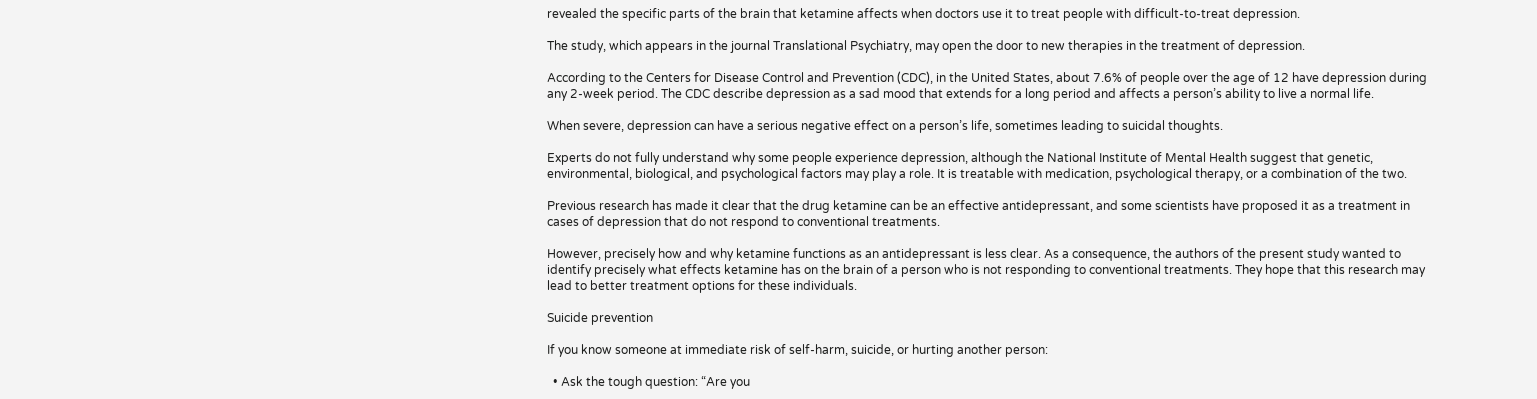revealed the specific parts of the brain that ketamine affects when doctors use it to treat people with difficult-to-treat depression.

The study, which appears in the journal Translational Psychiatry, may open the door to new therapies in the treatment of depression.

According to the Centers for Disease Control and Prevention (CDC), in the United States, about 7.6% of people over the age of 12 have depression during any 2-week period. The CDC describe depression as a sad mood that extends for a long period and affects a person’s ability to live a normal life.

When severe, depression can have a serious negative effect on a person’s life, sometimes leading to suicidal thoughts.

Experts do not fully understand why some people experience depression, although the National Institute of Mental Health suggest that genetic, environmental, biological, and psychological factors may play a role. It is treatable with medication, psychological therapy, or a combination of the two.

Previous research has made it clear that the drug ketamine can be an effective antidepressant, and some scientists have proposed it as a treatment in cases of depression that do not respond to conventional treatments.

However, precisely how and why ketamine functions as an antidepressant is less clear. As a consequence, the authors of the present study wanted to identify precisely what effects ketamine has on the brain of a person who is not responding to conventional treatments. They hope that this research may lead to better treatment options for these individuals.

Suicide prevention

If you know someone at immediate risk of self-harm, suicide, or hurting another person:

  • Ask the tough question: “Are you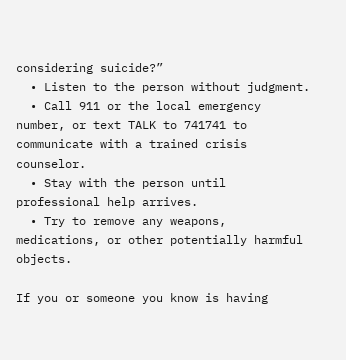considering suicide?”
  • Listen to the person without judgment.
  • Call 911 or the local emergency number, or text TALK to 741741 to communicate with a trained crisis counselor.
  • Stay with the person until professional help arrives.
  • Try to remove any weapons, medications, or other potentially harmful objects.

If you or someone you know is having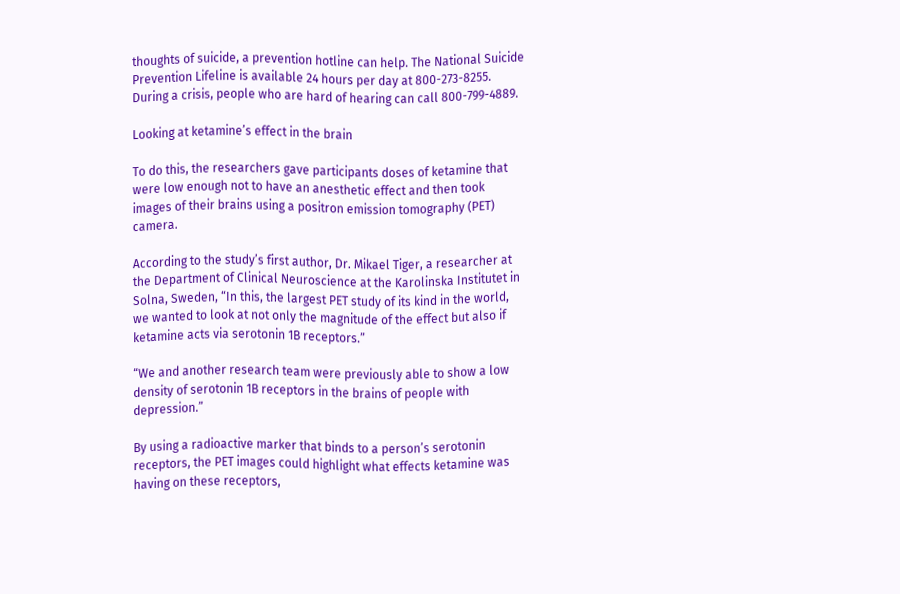thoughts of suicide, a prevention hotline can help. The National Suicide Prevention Lifeline is available 24 hours per day at 800-273-8255. During a crisis, people who are hard of hearing can call 800-799-4889.

Looking at ketamine’s effect in the brain

To do this, the researchers gave participants doses of ketamine that were low enough not to have an anesthetic effect and then took images of their brains using a positron emission tomography (PET) camera.

According to the study’s first author, Dr. Mikael Tiger, a researcher at the Department of Clinical Neuroscience at the Karolinska Institutet in Solna, Sweden, “In this, the largest PET study of its kind in the world, we wanted to look at not only the magnitude of the effect but also if ketamine acts via serotonin 1B receptors.”

“We and another research team were previously able to show a low density of serotonin 1B receptors in the brains of people with depression.”

By using a radioactive marker that binds to a person’s serotonin receptors, the PET images could highlight what effects ketamine was having on these receptors,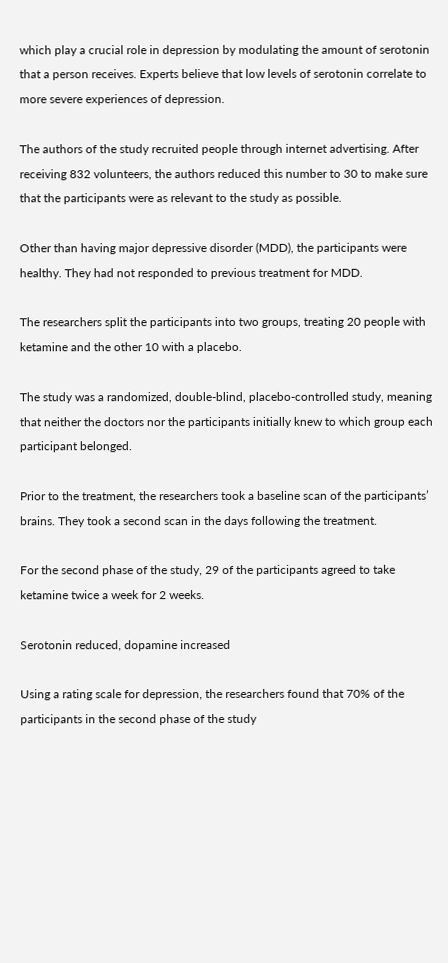which play a crucial role in depression by modulating the amount of serotonin that a person receives. Experts believe that low levels of serotonin correlate to more severe experiences of depression.

The authors of the study recruited people through internet advertising. After receiving 832 volunteers, the authors reduced this number to 30 to make sure that the participants were as relevant to the study as possible.

Other than having major depressive disorder (MDD), the participants were healthy. They had not responded to previous treatment for MDD.

The researchers split the participants into two groups, treating 20 people with ketamine and the other 10 with a placebo.

The study was a randomized, double-blind, placebo-controlled study, meaning that neither the doctors nor the participants initially knew to which group each participant belonged.

Prior to the treatment, the researchers took a baseline scan of the participants’ brains. They took a second scan in the days following the treatment.

For the second phase of the study, 29 of the participants agreed to take ketamine twice a week for 2 weeks.

Serotonin reduced, dopamine increased

Using a rating scale for depression, the researchers found that 70% of the participants in the second phase of the study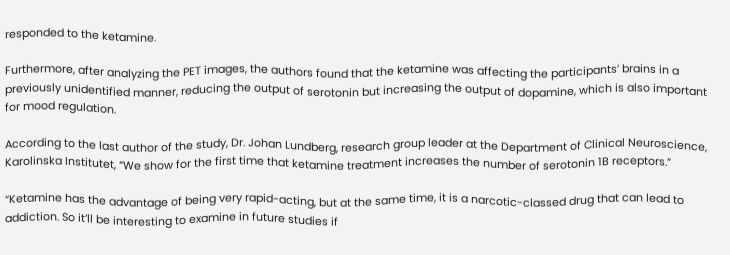responded to the ketamine.

Furthermore, after analyzing the PET images, the authors found that the ketamine was affecting the participants’ brains in a previously unidentified manner, reducing the output of serotonin but increasing the output of dopamine, which is also important for mood regulation.

According to the last author of the study, Dr. Johan Lundberg, research group leader at the Department of Clinical Neuroscience, Karolinska Institutet, “We show for the first time that ketamine treatment increases the number of serotonin 1B receptors.”

“Ketamine has the advantage of being very rapid-acting, but at the same time, it is a narcotic-classed drug that can lead to addiction. So it’ll be interesting to examine in future studies if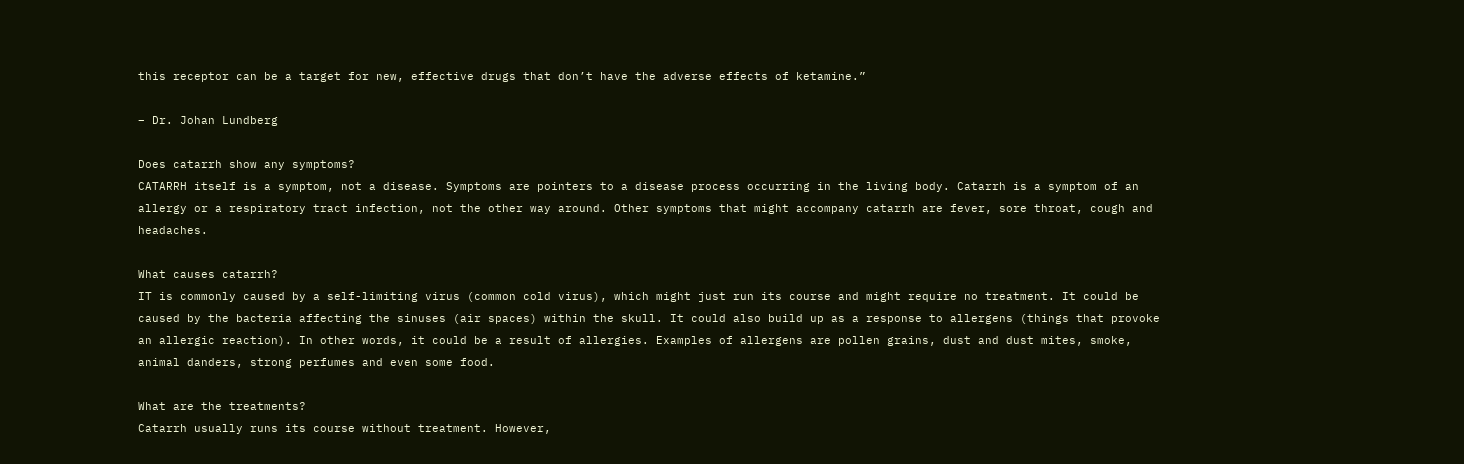this receptor can be a target for new, effective drugs that don’t have the adverse effects of ketamine.”

– Dr. Johan Lundberg

Does catarrh show any symptoms?
CATARRH itself is a symptom, not a disease. Symptoms are pointers to a disease process occurring in the living body. Catarrh is a symptom of an allergy or a respiratory tract infection, not the other way around. Other symptoms that might accompany catarrh are fever, sore throat, cough and headaches.

What causes catarrh?
IT is commonly caused by a self-limiting virus (common cold virus), which might just run its course and might require no treatment. It could be caused by the bacteria affecting the sinuses (air spaces) within the skull. It could also build up as a response to allergens (things that provoke an allergic reaction). In other words, it could be a result of allergies. Examples of allergens are pollen grains, dust and dust mites, smoke, animal danders, strong perfumes and even some food.

What are the treatments?
Catarrh usually runs its course without treatment. However,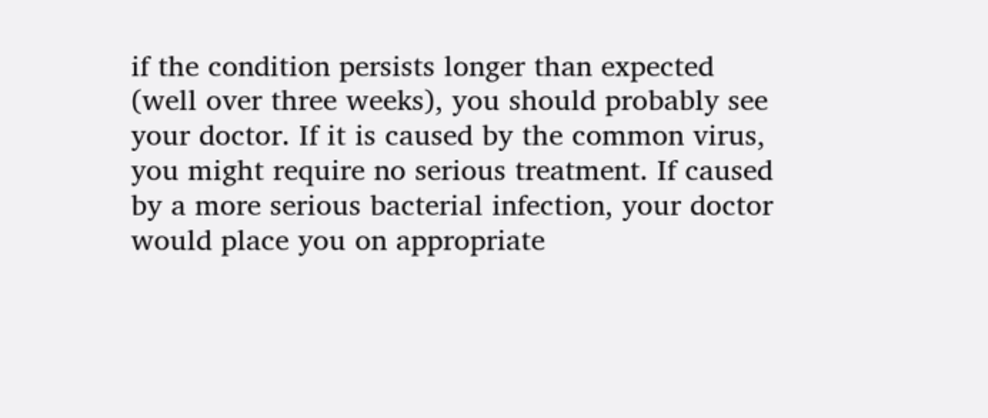if the condition persists longer than expected (well over three weeks), you should probably see your doctor. If it is caused by the common virus, you might require no serious treatment. If caused by a more serious bacterial infection, your doctor would place you on appropriate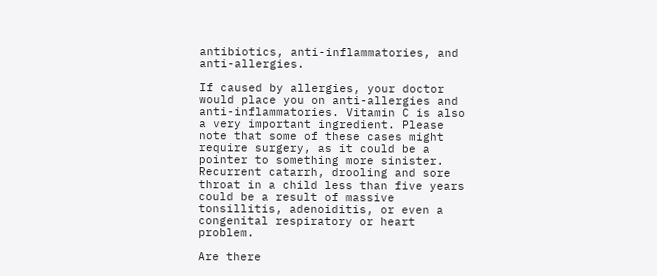antibiotics, anti-inflammatories, and anti-allergies.

If caused by allergies, your doctor would place you on anti-allergies and anti-inflammatories. Vitamin C is also a very important ingredient. Please note that some of these cases might require surgery, as it could be a pointer to something more sinister. Recurrent catarrh, drooling and sore throat in a child less than five years could be a result of massive tonsillitis, adenoiditis, or even a congenital respiratory or heart problem.

Are there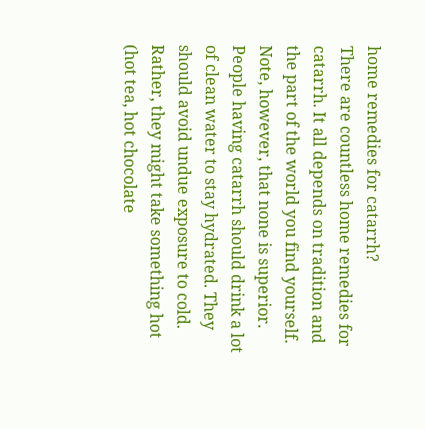home remedies for catarrh?
There are countless home remedies for catarrh. It all depends on tradition and the part of the world you find yourself. Note, however, that none is superior. People having catarrh should drink a lot of clean water to stay hydrated. They should avoid undue exposure to cold. Rather, they might take something hot (hot tea, hot chocolate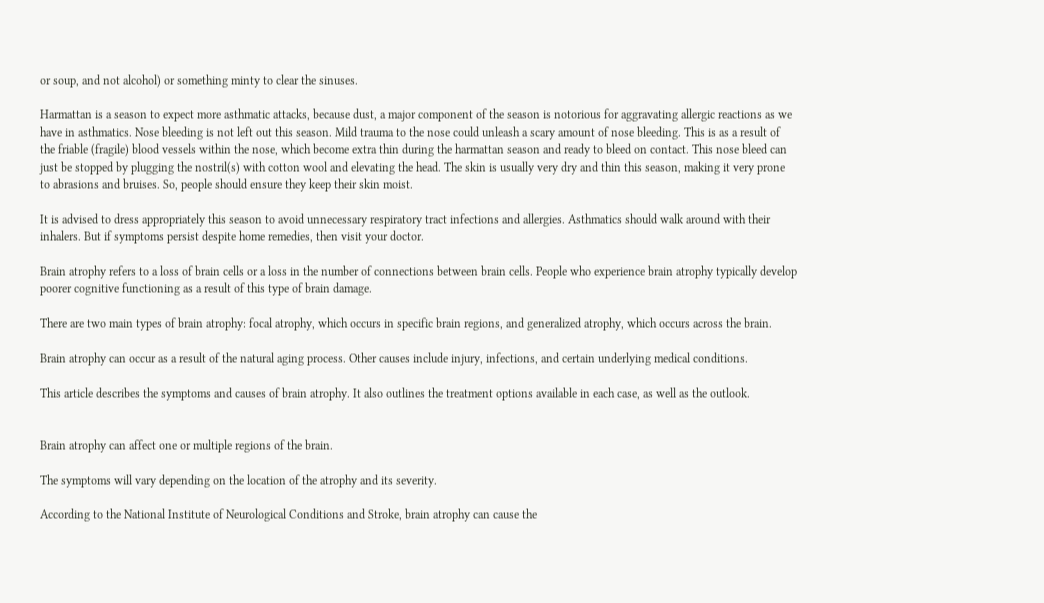or soup, and not alcohol) or something minty to clear the sinuses.

Harmattan is a season to expect more asthmatic attacks, because dust, a major component of the season is notorious for aggravating allergic reactions as we have in asthmatics. Nose bleeding is not left out this season. Mild trauma to the nose could unleash a scary amount of nose bleeding. This is as a result of the friable (fragile) blood vessels within the nose, which become extra thin during the harmattan season and ready to bleed on contact. This nose bleed can just be stopped by plugging the nostril(s) with cotton wool and elevating the head. The skin is usually very dry and thin this season, making it very prone to abrasions and bruises. So, people should ensure they keep their skin moist.

It is advised to dress appropriately this season to avoid unnecessary respiratory tract infections and allergies. Asthmatics should walk around with their inhalers. But if symptoms persist despite home remedies, then visit your doctor.

Brain atrophy refers to a loss of brain cells or a loss in the number of connections between brain cells. People who experience brain atrophy typically develop poorer cognitive functioning as a result of this type of brain damage.

There are two main types of brain atrophy: focal atrophy, which occurs in specific brain regions, and generalized atrophy, which occurs across the brain.

Brain atrophy can occur as a result of the natural aging process. Other causes include injury, infections, and certain underlying medical conditions.

This article describes the symptoms and causes of brain atrophy. It also outlines the treatment options available in each case, as well as the outlook.


Brain atrophy can affect one or multiple regions of the brain.

The symptoms will vary depending on the location of the atrophy and its severity.

According to the National Institute of Neurological Conditions and Stroke, brain atrophy can cause the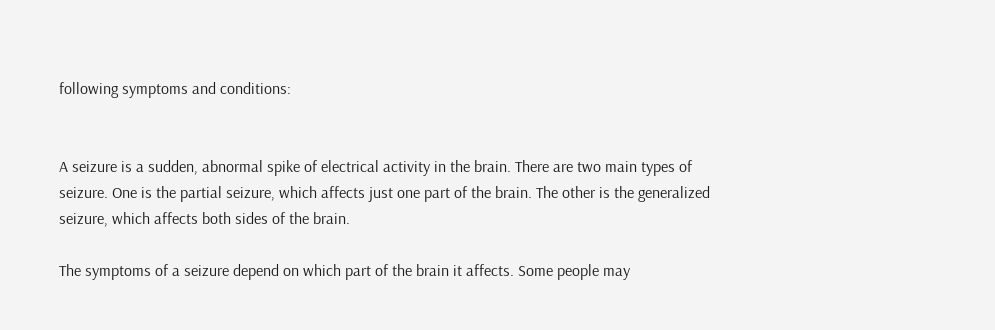following symptoms and conditions:


A seizure is a sudden, abnormal spike of electrical activity in the brain. There are two main types of seizure. One is the partial seizure, which affects just one part of the brain. The other is the generalized seizure, which affects both sides of the brain.

The symptoms of a seizure depend on which part of the brain it affects. Some people may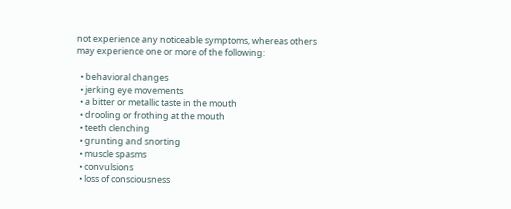not experience any noticeable symptoms, whereas others may experience one or more of the following:

  • behavioral changes
  • jerking eye movements
  • a bitter or metallic taste in the mouth
  • drooling or frothing at the mouth
  • teeth clenching
  • grunting and snorting
  • muscle spasms
  • convulsions
  • loss of consciousness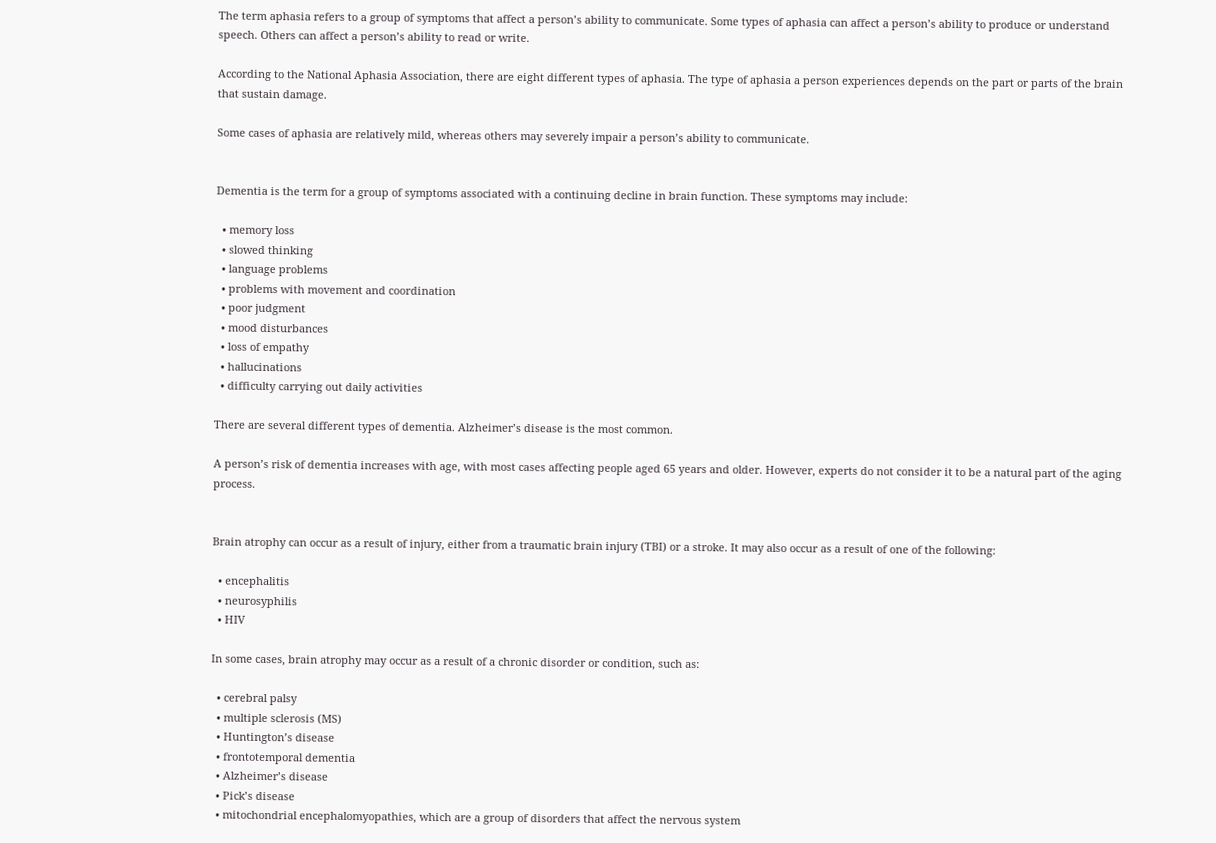The term aphasia refers to a group of symptoms that affect a person’s ability to communicate. Some types of aphasia can affect a person’s ability to produce or understand speech. Others can affect a person’s ability to read or write.

According to the National Aphasia Association, there are eight different types of aphasia. The type of aphasia a person experiences depends on the part or parts of the brain that sustain damage.

Some cases of aphasia are relatively mild, whereas others may severely impair a person’s ability to communicate.


Dementia is the term for a group of symptoms associated with a continuing decline in brain function. These symptoms may include:

  • memory loss
  • slowed thinking
  • language problems
  • problems with movement and coordination
  • poor judgment
  • mood disturbances
  • loss of empathy
  • hallucinations
  • difficulty carrying out daily activities

There are several different types of dementia. Alzheimer’s disease is the most common.

A person’s risk of dementia increases with age, with most cases affecting people aged 65 years and older. However, experts do not consider it to be a natural part of the aging process.


Brain atrophy can occur as a result of injury, either from a traumatic brain injury (TBI) or a stroke. It may also occur as a result of one of the following:

  • encephalitis
  • neurosyphilis
  • HIV

In some cases, brain atrophy may occur as a result of a chronic disorder or condition, such as:

  • cerebral palsy
  • multiple sclerosis (MS)
  • Huntington’s disease
  • frontotemporal dementia
  • Alzheimer’s disease
  • Pick’s disease
  • mitochondrial encephalomyopathies, which are a group of disorders that affect the nervous system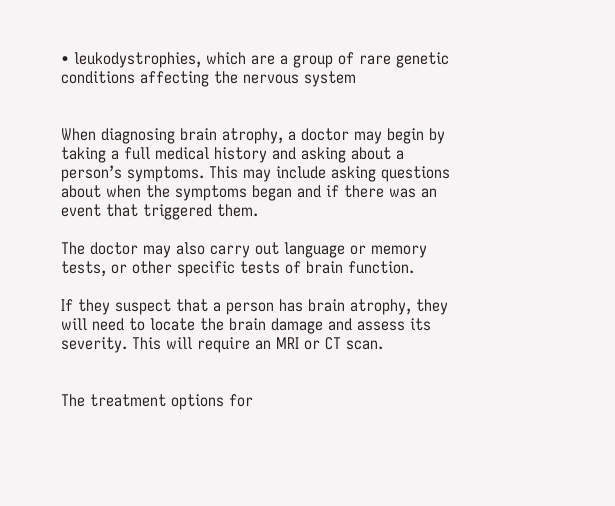• leukodystrophies, which are a group of rare genetic conditions affecting the nervous system


When diagnosing brain atrophy, a doctor may begin by taking a full medical history and asking about a person’s symptoms. This may include asking questions about when the symptoms began and if there was an event that triggered them.

The doctor may also carry out language or memory tests, or other specific tests of brain function.

If they suspect that a person has brain atrophy, they will need to locate the brain damage and assess its severity. This will require an MRI or CT scan.


The treatment options for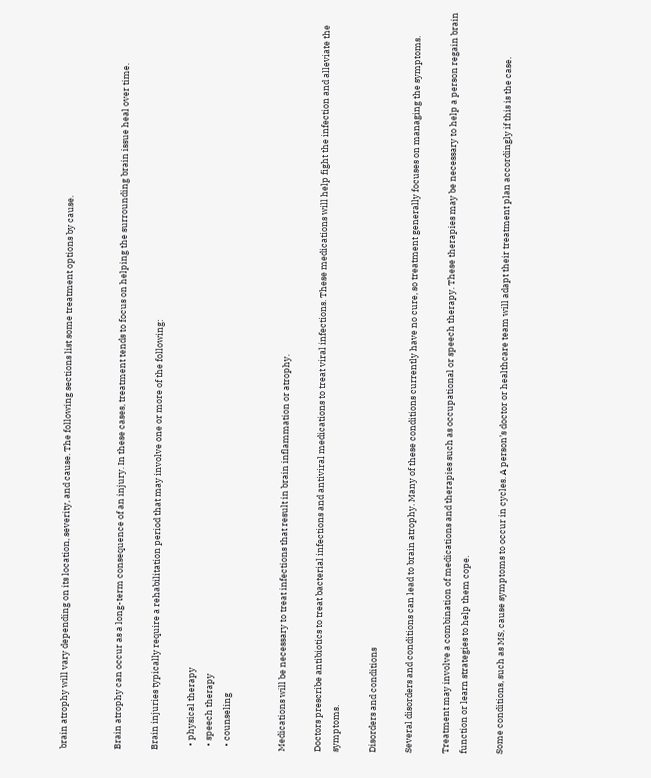brain atrophy will vary depending on its location, severity, and cause. The following sections list some treatment options by cause.


Brain atrophy can occur as a long-term consequence of an injury. In these cases, treatment tends to focus on helping the surrounding brain issue heal over time.

Brain injuries typically require a rehabilitation period that may involve one or more of the following:

  • physical therapy
  • speech therapy
  • counseling


Medications will be necessary to treat infections that result in brain inflammation or atrophy.

Doctors prescribe antibiotics to treat bacterial infections and antiviral medications to treat viral infections. These medications will help fight the infection and alleviate the symptoms.

Disorders and conditions

Several disorders and conditions can lead to brain atrophy. Many of these conditions currently have no cure, so treatment generally focuses on managing the symptoms.

Treatment may involve a combination of medications and therapies such as occupational or speech therapy. These therapies may be necessary to help a person regain brain function or learn strategies to help them cope.

Some conditions, such as MS, cause symptoms to occur in cycles. A person’s doctor or healthcare team will adapt their treatment plan accordingly if this is the case.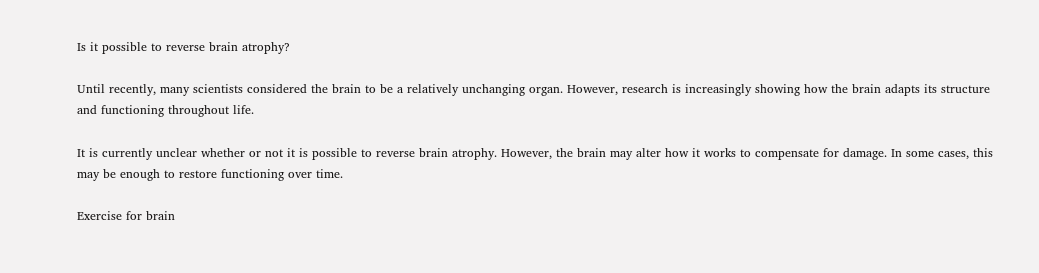Is it possible to reverse brain atrophy?

Until recently, many scientists considered the brain to be a relatively unchanging organ. However, research is increasingly showing how the brain adapts its structure and functioning throughout life.

It is currently unclear whether or not it is possible to reverse brain atrophy. However, the brain may alter how it works to compensate for damage. In some cases, this may be enough to restore functioning over time.

Exercise for brain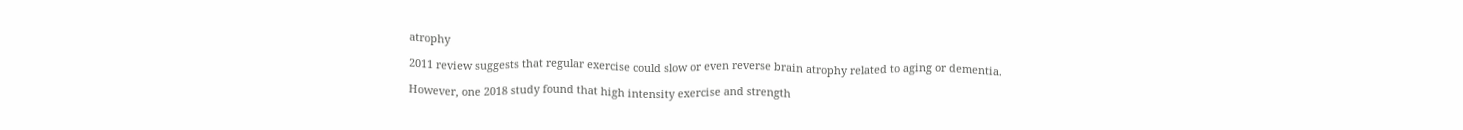atrophy

2011 review suggests that regular exercise could slow or even reverse brain atrophy related to aging or dementia.

However, one 2018 study found that high intensity exercise and strength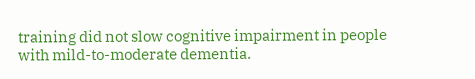training did not slow cognitive impairment in people with mild-to-moderate dementia.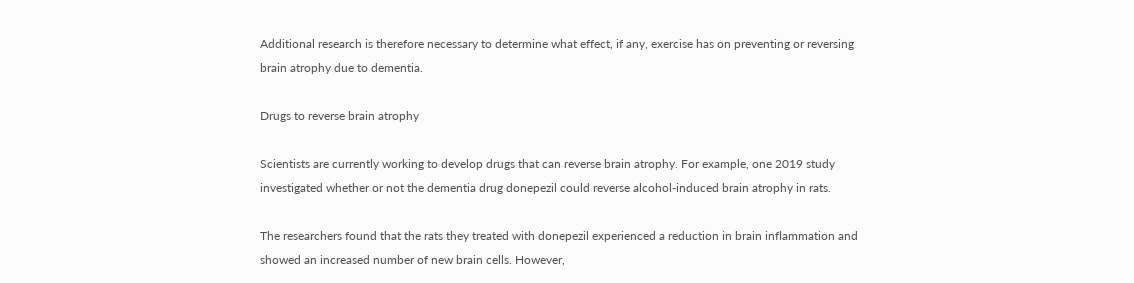Additional research is therefore necessary to determine what effect, if any, exercise has on preventing or reversing brain atrophy due to dementia.

Drugs to reverse brain atrophy

Scientists are currently working to develop drugs that can reverse brain atrophy. For example, one 2019 study investigated whether or not the dementia drug donepezil could reverse alcohol-induced brain atrophy in rats.

The researchers found that the rats they treated with donepezil experienced a reduction in brain inflammation and showed an increased number of new brain cells. However,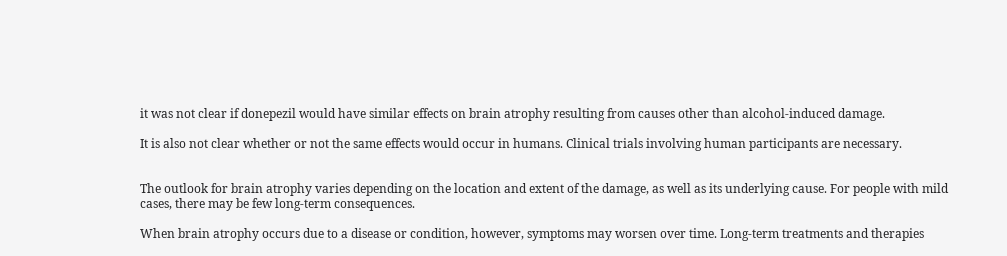it was not clear if donepezil would have similar effects on brain atrophy resulting from causes other than alcohol-induced damage.

It is also not clear whether or not the same effects would occur in humans. Clinical trials involving human participants are necessary.


The outlook for brain atrophy varies depending on the location and extent of the damage, as well as its underlying cause. For people with mild cases, there may be few long-term consequences.

When brain atrophy occurs due to a disease or condition, however, symptoms may worsen over time. Long-term treatments and therapies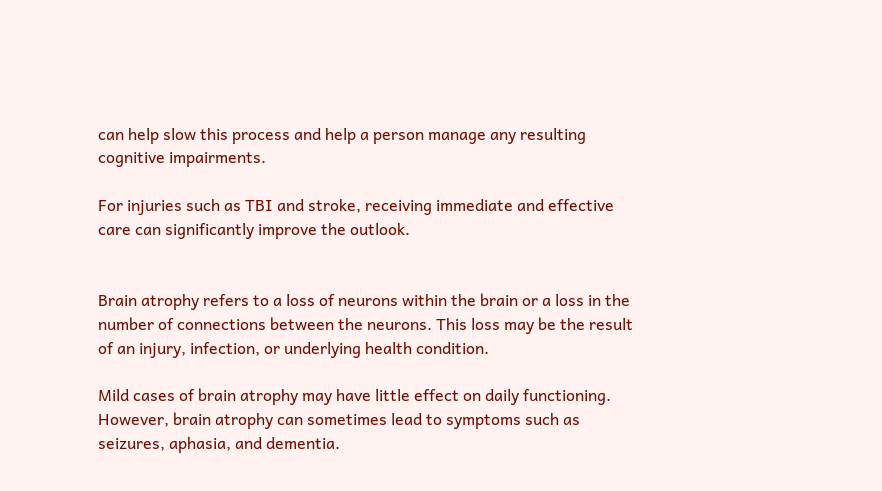can help slow this process and help a person manage any resulting cognitive impairments.

For injuries such as TBI and stroke, receiving immediate and effective care can significantly improve the outlook.


Brain atrophy refers to a loss of neurons within the brain or a loss in the number of connections between the neurons. This loss may be the result of an injury, infection, or underlying health condition.

Mild cases of brain atrophy may have little effect on daily functioning. However, brain atrophy can sometimes lead to symptoms such as seizures, aphasia, and dementia.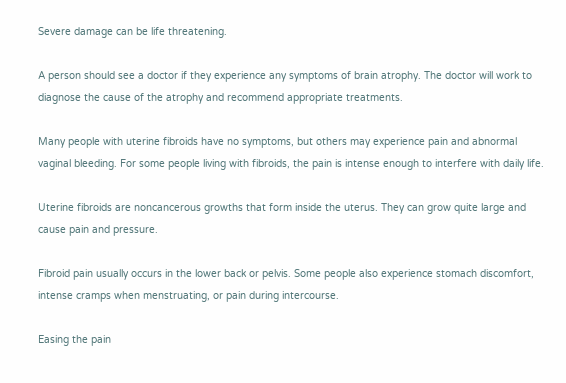Severe damage can be life threatening.

A person should see a doctor if they experience any symptoms of brain atrophy. The doctor will work to diagnose the cause of the atrophy and recommend appropriate treatments.

Many people with uterine fibroids have no symptoms, but others may experience pain and abnormal vaginal bleeding. For some people living with fibroids, the pain is intense enough to interfere with daily life.

Uterine fibroids are noncancerous growths that form inside the uterus. They can grow quite large and cause pain and pressure.

Fibroid pain usually occurs in the lower back or pelvis. Some people also experience stomach discomfort, intense cramps when menstruating, or pain during intercourse.

Easing the pain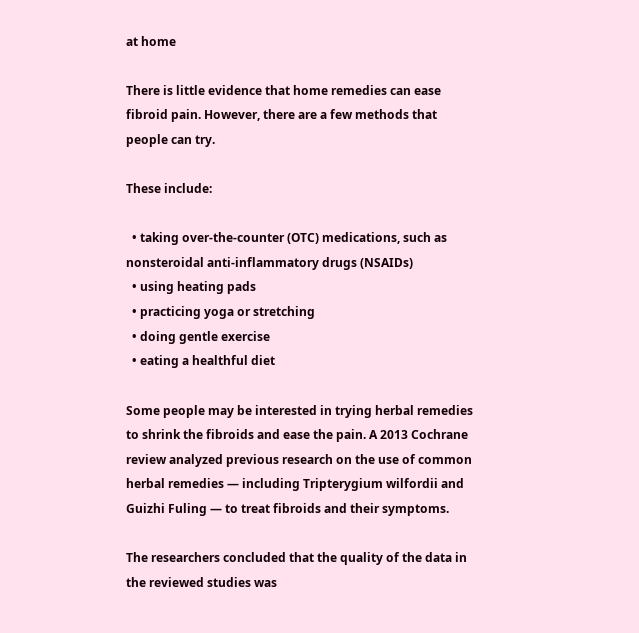at home

There is little evidence that home remedies can ease fibroid pain. However, there are a few methods that people can try.

These include:

  • taking over-the-counter (OTC) medications, such as nonsteroidal anti-inflammatory drugs (NSAIDs)
  • using heating pads
  • practicing yoga or stretching
  • doing gentle exercise
  • eating a healthful diet

Some people may be interested in trying herbal remedies to shrink the fibroids and ease the pain. A 2013 Cochrane review analyzed previous research on the use of common herbal remedies — including Tripterygium wilfordii and Guizhi Fuling — to treat fibroids and their symptoms.

The researchers concluded that the quality of the data in the reviewed studies was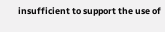insufficient to support the use of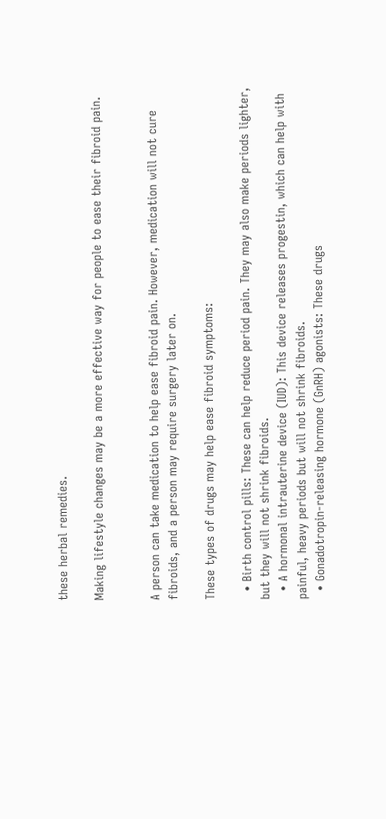these herbal remedies.

Making lifestyle changes may be a more effective way for people to ease their fibroid pain.


A person can take medication to help ease fibroid pain. However, medication will not cure fibroids, and a person may require surgery later on.

These types of drugs may help ease fibroid symptoms:

  • Birth control pills: These can help reduce period pain. They may also make periods lighter, but they will not shrink fibroids.
  • A hormonal intrauterine device (IUD): This device releases progestin, which can help with painful, heavy periods but will not shrink fibroids.
  • Gonadotropin-releasing hormone (GnRH) agonists: These drugs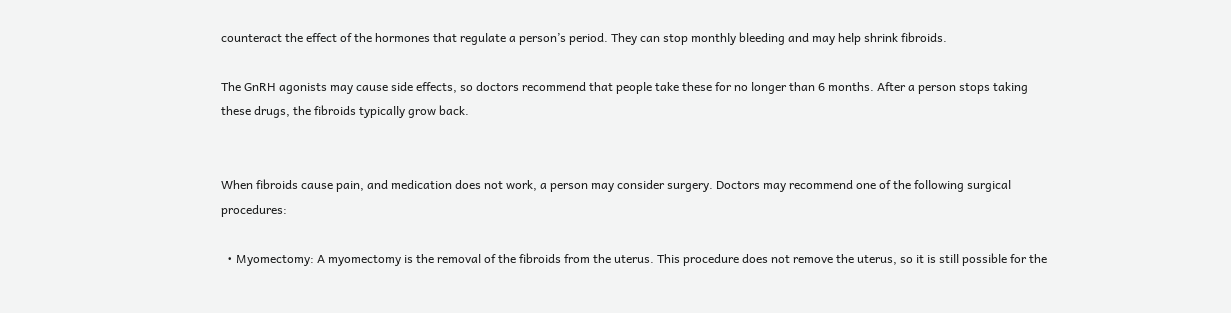counteract the effect of the hormones that regulate a person’s period. They can stop monthly bleeding and may help shrink fibroids.

The GnRH agonists may cause side effects, so doctors recommend that people take these for no longer than 6 months. After a person stops taking these drugs, the fibroids typically grow back.


When fibroids cause pain, and medication does not work, a person may consider surgery. Doctors may recommend one of the following surgical procedures:

  • Myomectomy: A myomectomy is the removal of the fibroids from the uterus. This procedure does not remove the uterus, so it is still possible for the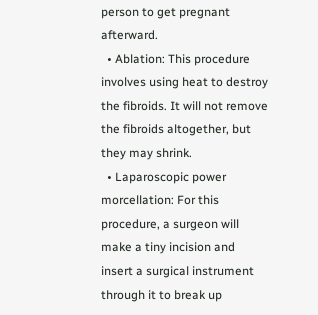person to get pregnant afterward.
  • Ablation: This procedure involves using heat to destroy the fibroids. It will not remove the fibroids altogether, but they may shrink.
  • Laparoscopic power morcellation: For this procedure, a surgeon will make a tiny incision and insert a surgical instrument through it to break up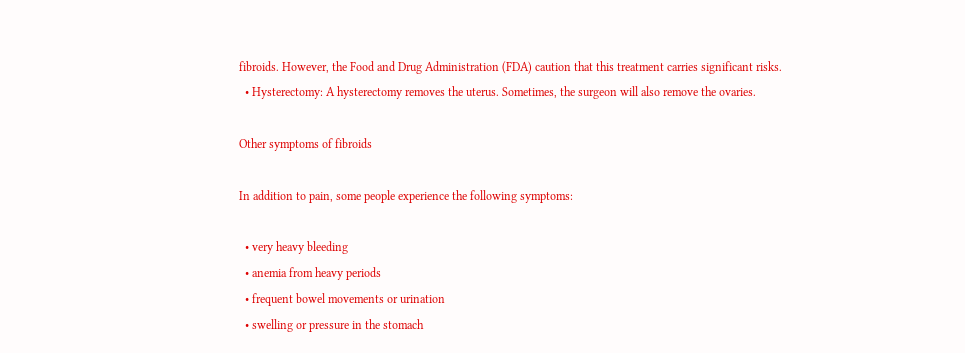fibroids. However, the Food and Drug Administration (FDA) caution that this treatment carries significant risks.
  • Hysterectomy: A hysterectomy removes the uterus. Sometimes, the surgeon will also remove the ovaries.

Other symptoms of fibroids

In addition to pain, some people experience the following symptoms:

  • very heavy bleeding
  • anemia from heavy periods
  • frequent bowel movements or urination
  • swelling or pressure in the stomach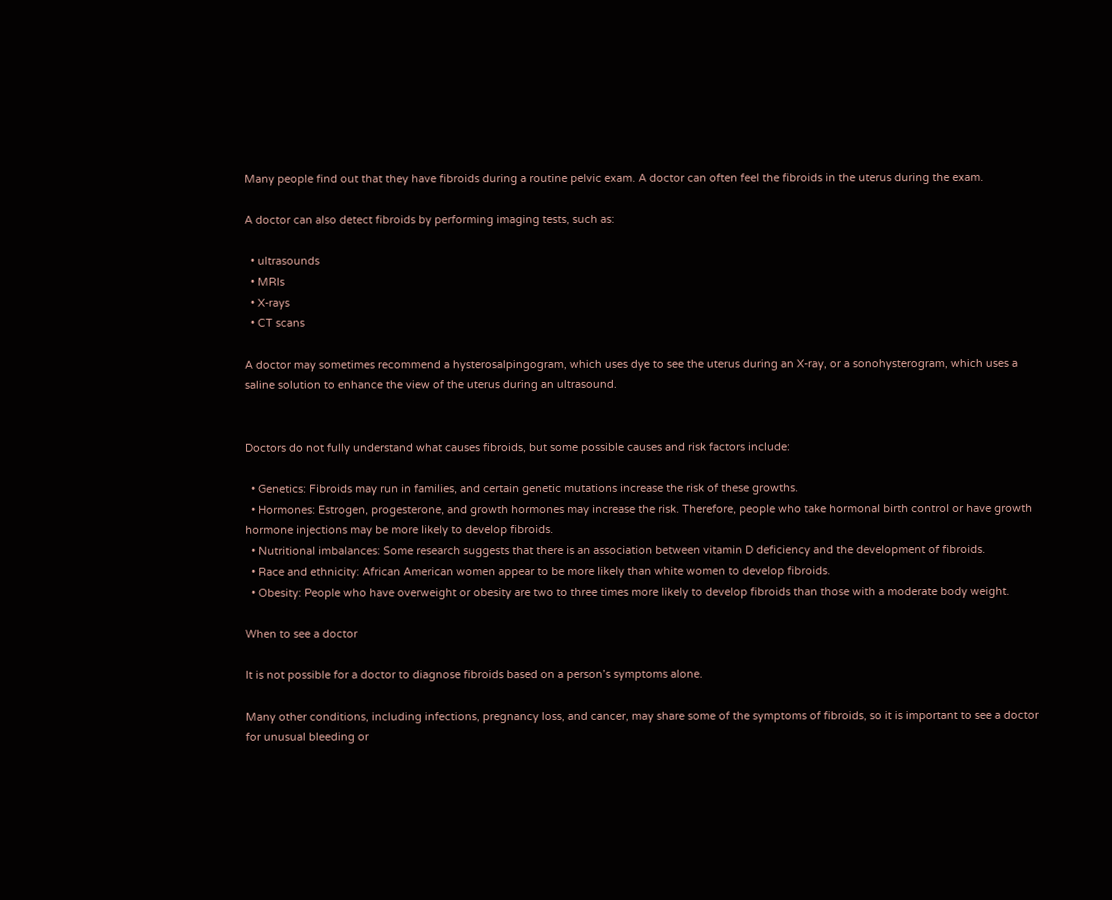Many people find out that they have fibroids during a routine pelvic exam. A doctor can often feel the fibroids in the uterus during the exam.

A doctor can also detect fibroids by performing imaging tests, such as:

  • ultrasounds
  • MRIs
  • X-rays
  • CT scans

A doctor may sometimes recommend a hysterosalpingogram, which uses dye to see the uterus during an X-ray, or a sonohysterogram, which uses a saline solution to enhance the view of the uterus during an ultrasound.


Doctors do not fully understand what causes fibroids, but some possible causes and risk factors include:

  • Genetics: Fibroids may run in families, and certain genetic mutations increase the risk of these growths.
  • Hormones: Estrogen, progesterone, and growth hormones may increase the risk. Therefore, people who take hormonal birth control or have growth hormone injections may be more likely to develop fibroids.
  • Nutritional imbalances: Some research suggests that there is an association between vitamin D deficiency and the development of fibroids.
  • Race and ethnicity: African American women appear to be more likely than white women to develop fibroids.
  • Obesity: People who have overweight or obesity are two to three times more likely to develop fibroids than those with a moderate body weight.

When to see a doctor

It is not possible for a doctor to diagnose fibroids based on a person’s symptoms alone.

Many other conditions, including infections, pregnancy loss, and cancer, may share some of the symptoms of fibroids, so it is important to see a doctor for unusual bleeding or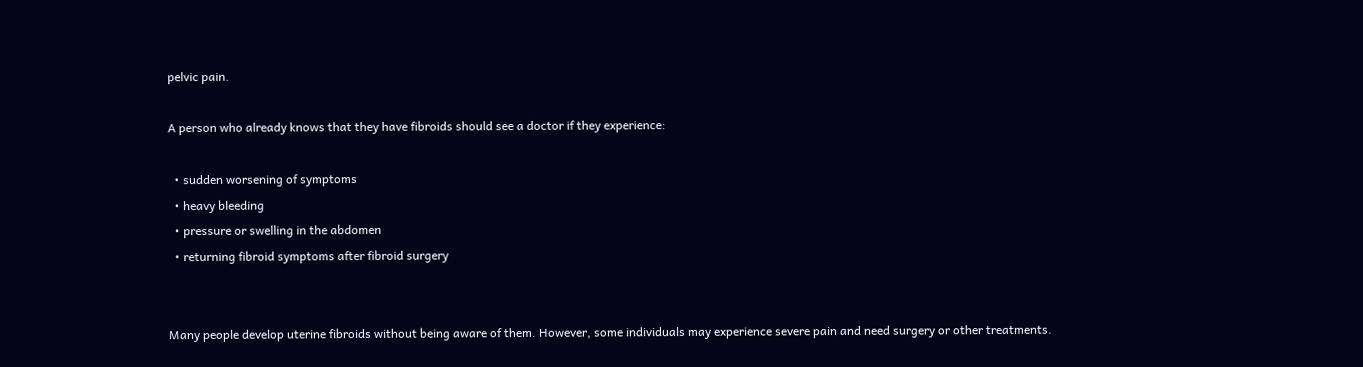pelvic pain.

A person who already knows that they have fibroids should see a doctor if they experience:

  • sudden worsening of symptoms
  • heavy bleeding
  • pressure or swelling in the abdomen
  • returning fibroid symptoms after fibroid surgery


Many people develop uterine fibroids without being aware of them. However, some individuals may experience severe pain and need surgery or other treatments.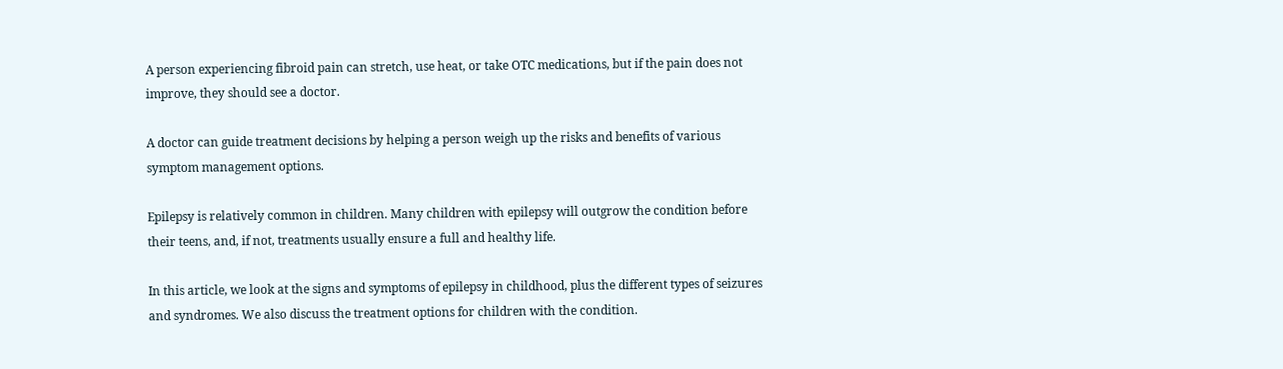A person experiencing fibroid pain can stretch, use heat, or take OTC medications, but if the pain does not improve, they should see a doctor.

A doctor can guide treatment decisions by helping a person weigh up the risks and benefits of various symptom management options.

Epilepsy is relatively common in children. Many children with epilepsy will outgrow the condition before their teens, and, if not, treatments usually ensure a full and healthy life.

In this article, we look at the signs and symptoms of epilepsy in childhood, plus the different types of seizures and syndromes. We also discuss the treatment options for children with the condition.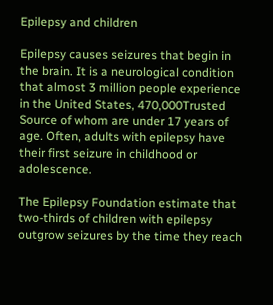Epilepsy and children

Epilepsy causes seizures that begin in the brain. It is a neurological condition that almost 3 million people experience in the United States, 470,000Trusted Source of whom are under 17 years of age. Often, adults with epilepsy have their first seizure in childhood or adolescence.

The Epilepsy Foundation estimate that two-thirds of children with epilepsy outgrow seizures by the time they reach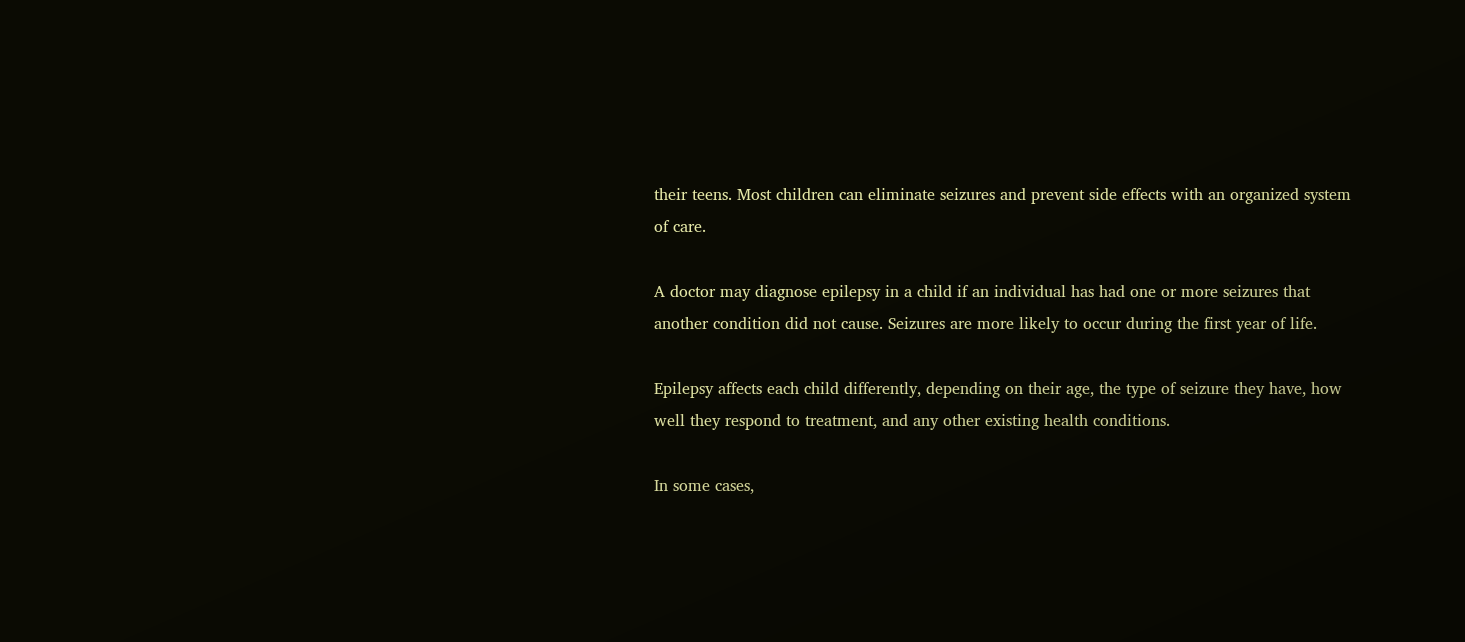their teens. Most children can eliminate seizures and prevent side effects with an organized system of care.

A doctor may diagnose epilepsy in a child if an individual has had one or more seizures that another condition did not cause. Seizures are more likely to occur during the first year of life.

Epilepsy affects each child differently, depending on their age, the type of seizure they have, how well they respond to treatment, and any other existing health conditions.

In some cases,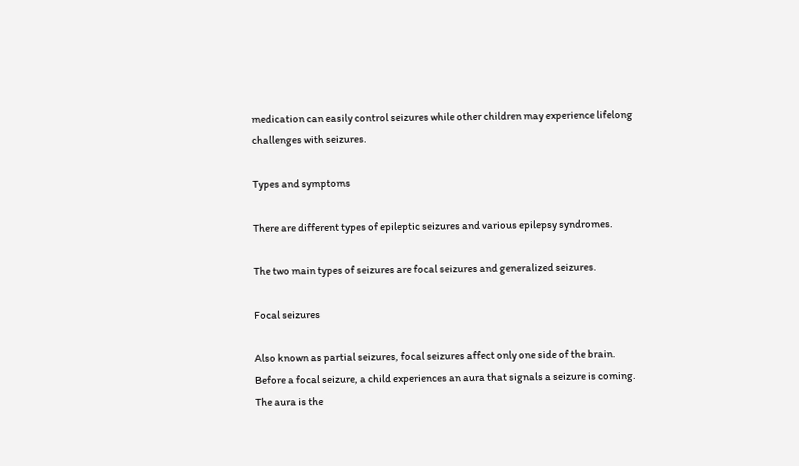medication can easily control seizures while other children may experience lifelong challenges with seizures.

Types and symptoms

There are different types of epileptic seizures and various epilepsy syndromes.

The two main types of seizures are focal seizures and generalized seizures.

Focal seizures

Also known as partial seizures, focal seizures affect only one side of the brain. Before a focal seizure, a child experiences an aura that signals a seizure is coming. The aura is the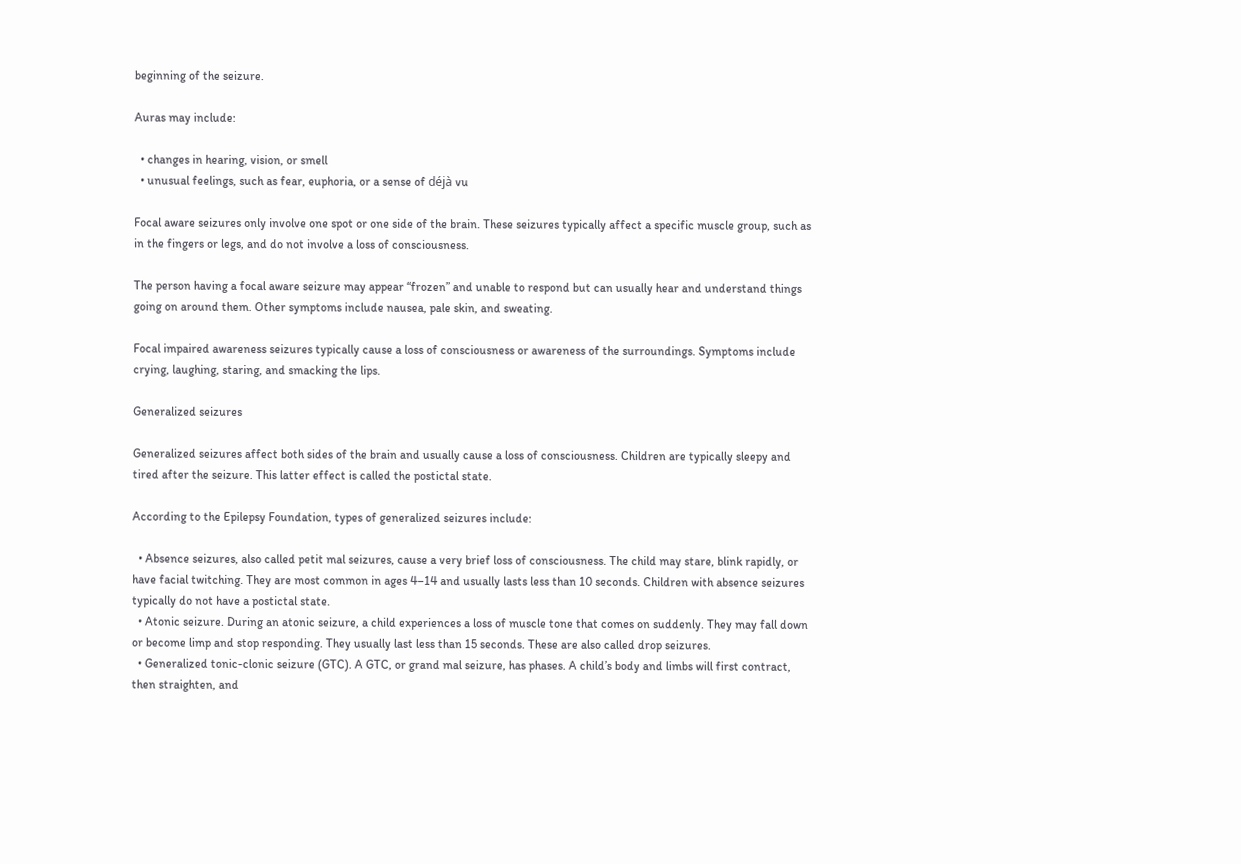beginning of the seizure.

Auras may include:

  • changes in hearing, vision, or smell
  • unusual feelings, such as fear, euphoria, or a sense of déjà vu

Focal aware seizures only involve one spot or one side of the brain. These seizures typically affect a specific muscle group, such as in the fingers or legs, and do not involve a loss of consciousness.

The person having a focal aware seizure may appear “frozen” and unable to respond but can usually hear and understand things going on around them. Other symptoms include nausea, pale skin, and sweating.

Focal impaired awareness seizures typically cause a loss of consciousness or awareness of the surroundings. Symptoms include crying, laughing, staring, and smacking the lips.

Generalized seizures

Generalized seizures affect both sides of the brain and usually cause a loss of consciousness. Children are typically sleepy and tired after the seizure. This latter effect is called the postictal state.

According to the Epilepsy Foundation, types of generalized seizures include:

  • Absence seizures, also called petit mal seizures, cause a very brief loss of consciousness. The child may stare, blink rapidly, or have facial twitching. They are most common in ages 4–14 and usually lasts less than 10 seconds. Children with absence seizures typically do not have a postictal state.
  • Atonic seizure. During an atonic seizure, a child experiences a loss of muscle tone that comes on suddenly. They may fall down or become limp and stop responding. They usually last less than 15 seconds. These are also called drop seizures.
  • Generalized tonic-clonic seizure (GTC). A GTC, or grand mal seizure, has phases. A child’s body and limbs will first contract, then straighten, and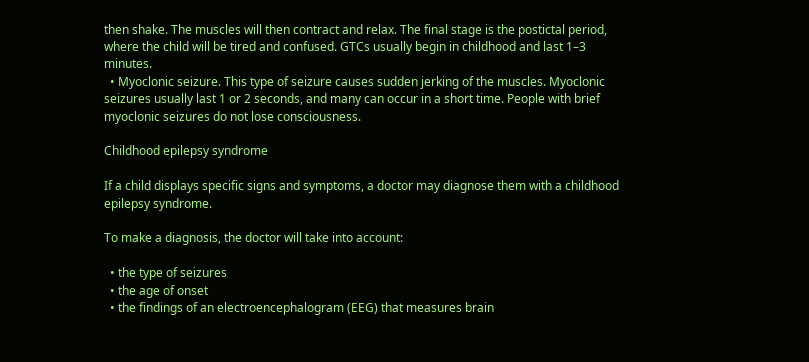then shake. The muscles will then contract and relax. The final stage is the postictal period, where the child will be tired and confused. GTCs usually begin in childhood and last 1–3 minutes.
  • Myoclonic seizure. This type of seizure causes sudden jerking of the muscles. Myoclonic seizures usually last 1 or 2 seconds, and many can occur in a short time. People with brief myoclonic seizures do not lose consciousness.

Childhood epilepsy syndrome

If a child displays specific signs and symptoms, a doctor may diagnose them with a childhood epilepsy syndrome.

To make a diagnosis, the doctor will take into account:

  • the type of seizures
  • the age of onset
  • the findings of an electroencephalogram (EEG) that measures brain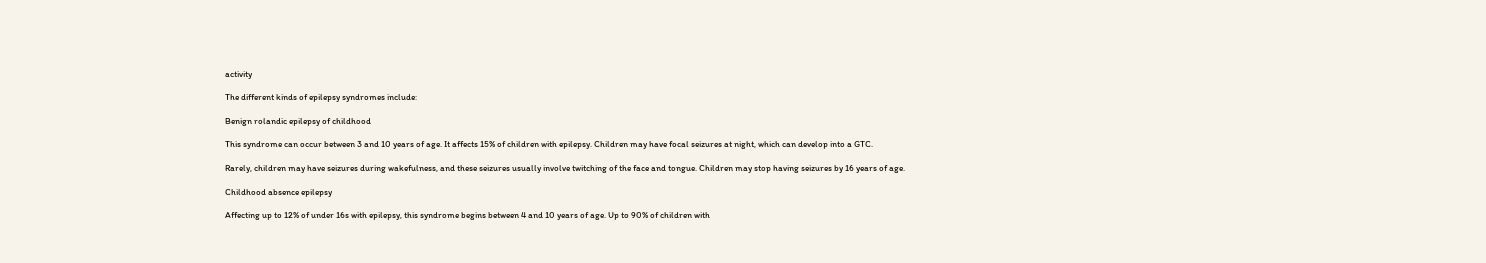activity

The different kinds of epilepsy syndromes include:

Benign rolandic epilepsy of childhood

This syndrome can occur between 3 and 10 years of age. It affects 15% of children with epilepsy. Children may have focal seizures at night, which can develop into a GTC.

Rarely, children may have seizures during wakefulness, and these seizures usually involve twitching of the face and tongue. Children may stop having seizures by 16 years of age.

Childhood absence epilepsy

Affecting up to 12% of under 16s with epilepsy, this syndrome begins between 4 and 10 years of age. Up to 90% of children with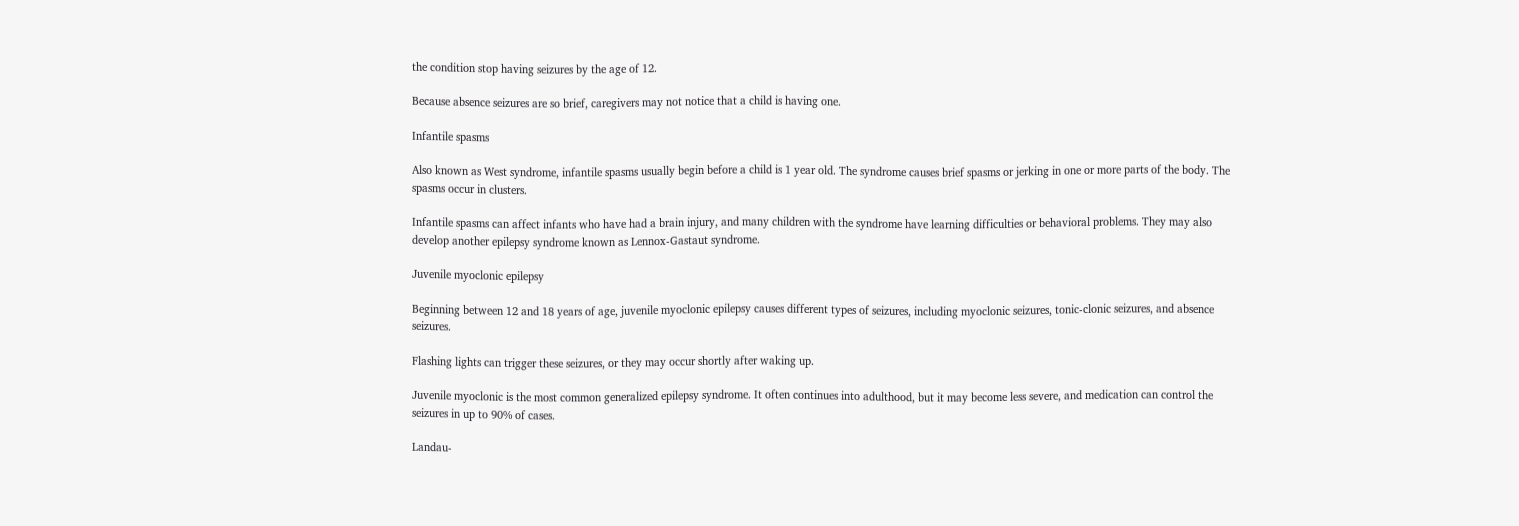the condition stop having seizures by the age of 12.

Because absence seizures are so brief, caregivers may not notice that a child is having one.

Infantile spasms

Also known as West syndrome, infantile spasms usually begin before a child is 1 year old. The syndrome causes brief spasms or jerking in one or more parts of the body. The spasms occur in clusters.

Infantile spasms can affect infants who have had a brain injury, and many children with the syndrome have learning difficulties or behavioral problems. They may also develop another epilepsy syndrome known as Lennox-Gastaut syndrome.

Juvenile myoclonic epilepsy

Beginning between 12 and 18 years of age, juvenile myoclonic epilepsy causes different types of seizures, including myoclonic seizures, tonic-clonic seizures, and absence seizures.

Flashing lights can trigger these seizures, or they may occur shortly after waking up.

Juvenile myoclonic is the most common generalized epilepsy syndrome. It often continues into adulthood, but it may become less severe, and medication can control the seizures in up to 90% of cases.

Landau-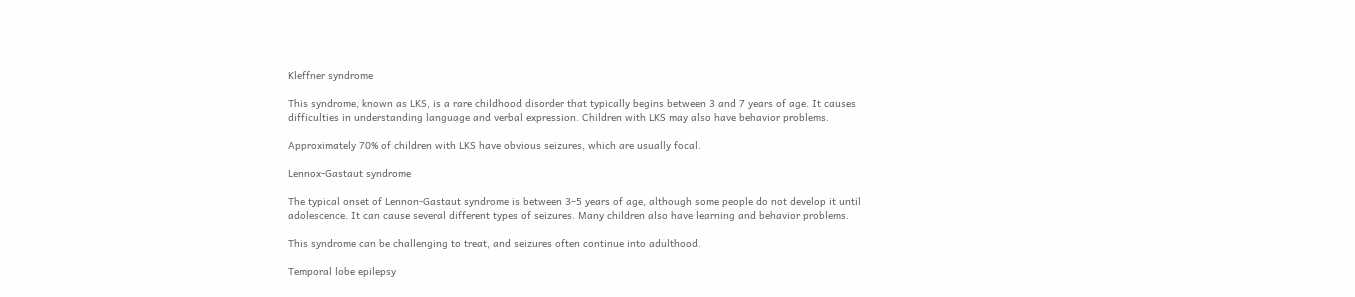Kleffner syndrome

This syndrome, known as LKS, is a rare childhood disorder that typically begins between 3 and 7 years of age. It causes difficulties in understanding language and verbal expression. Children with LKS may also have behavior problems.

Approximately 70% of children with LKS have obvious seizures, which are usually focal.

Lennox-Gastaut syndrome

The typical onset of Lennon-Gastaut syndrome is between 3–5 years of age, although some people do not develop it until adolescence. It can cause several different types of seizures. Many children also have learning and behavior problems.

This syndrome can be challenging to treat, and seizures often continue into adulthood.

Temporal lobe epilepsy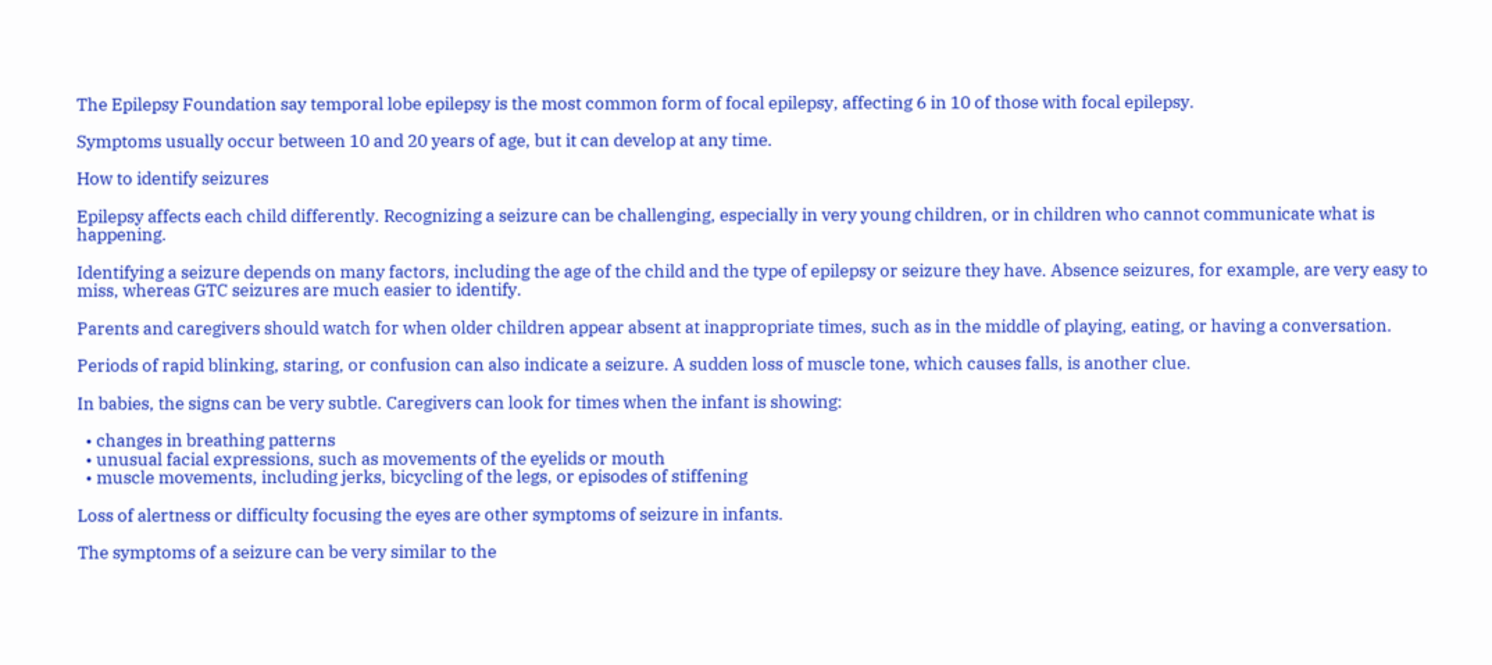The Epilepsy Foundation say temporal lobe epilepsy is the most common form of focal epilepsy, affecting 6 in 10 of those with focal epilepsy.

Symptoms usually occur between 10 and 20 years of age, but it can develop at any time.

How to identify seizures

Epilepsy affects each child differently. Recognizing a seizure can be challenging, especially in very young children, or in children who cannot communicate what is happening.

Identifying a seizure depends on many factors, including the age of the child and the type of epilepsy or seizure they have. Absence seizures, for example, are very easy to miss, whereas GTC seizures are much easier to identify.

Parents and caregivers should watch for when older children appear absent at inappropriate times, such as in the middle of playing, eating, or having a conversation.

Periods of rapid blinking, staring, or confusion can also indicate a seizure. A sudden loss of muscle tone, which causes falls, is another clue.

In babies, the signs can be very subtle. Caregivers can look for times when the infant is showing:

  • changes in breathing patterns
  • unusual facial expressions, such as movements of the eyelids or mouth
  • muscle movements, including jerks, bicycling of the legs, or episodes of stiffening

Loss of alertness or difficulty focusing the eyes are other symptoms of seizure in infants.

The symptoms of a seizure can be very similar to the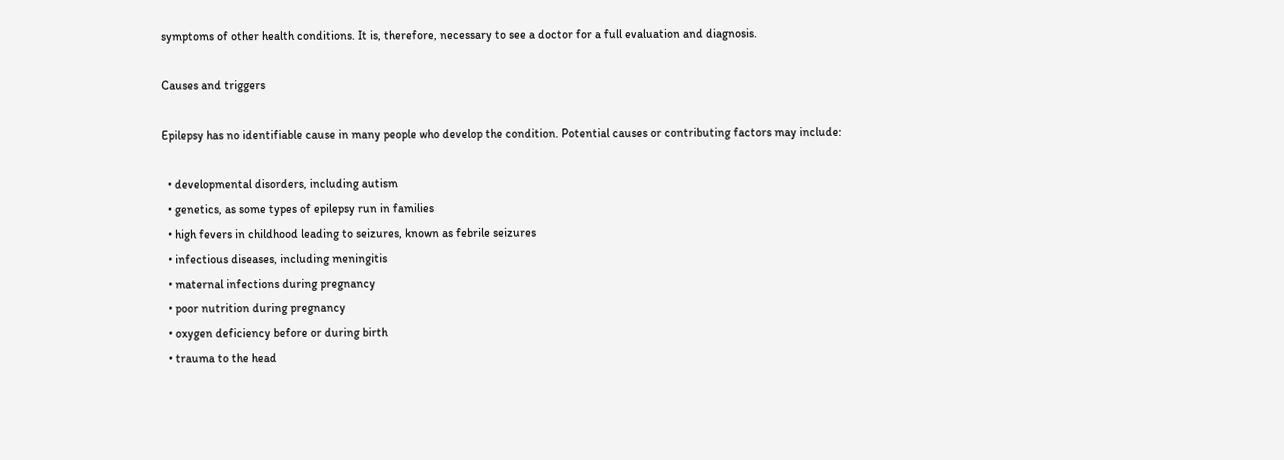symptoms of other health conditions. It is, therefore, necessary to see a doctor for a full evaluation and diagnosis.

Causes and triggers

Epilepsy has no identifiable cause in many people who develop the condition. Potential causes or contributing factors may include:

  • developmental disorders, including autism
  • genetics, as some types of epilepsy run in families
  • high fevers in childhood leading to seizures, known as febrile seizures
  • infectious diseases, including meningitis
  • maternal infections during pregnancy
  • poor nutrition during pregnancy
  • oxygen deficiency before or during birth
  • trauma to the head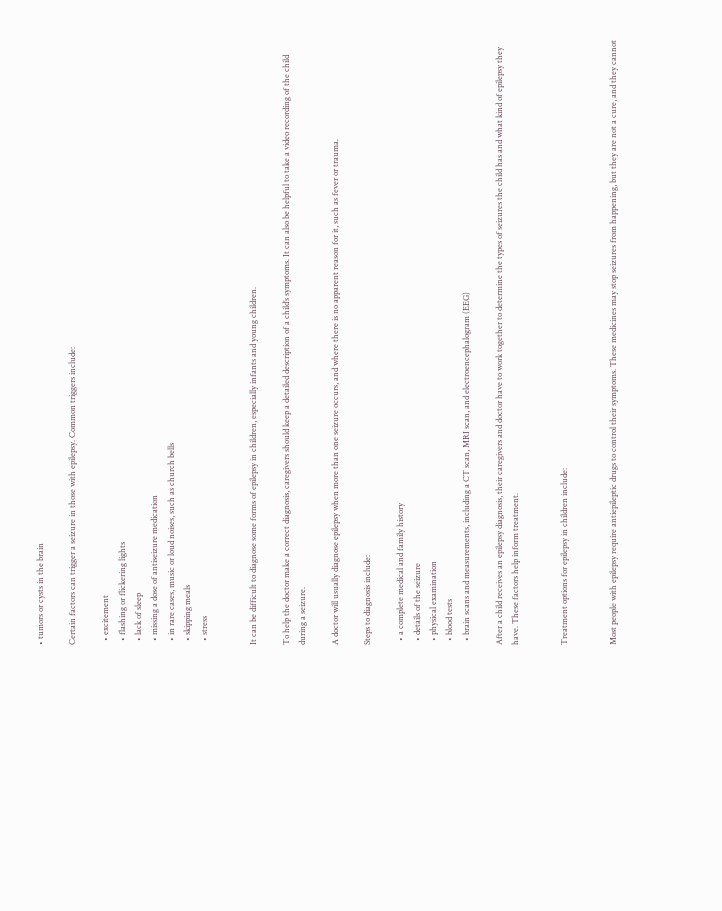• tumors or cysts in the brain

Certain factors can trigger a seizure in those with epilepsy. Common triggers include:

  • excitement
  • flashing or flickering lights
  • lack of sleep
  • missing a dose of antiseizure medication
  • in rare cases, music or loud noises, such as church bells
  • skipping meals
  • stress


It can be difficult to diagnose some forms of epilepsy in children, especially infants and young children.

To help the doctor make a correct diagnosis, caregivers should keep a detailed description of a child’s symptoms. It can also be helpful to take a video recording of the child during a seizure.

A doctor will usually diagnose epilepsy when more than one seizure occurs, and where there is no apparent reason for it, such as fever or trauma.

Steps to diagnosis include:

  • a complete medical and family history
  • details of the seizure
  • physical examination
  • blood tests
  • brain scans and measurements, including a CT scan, MRI scan, and electroencephalogram (EEG)

After a child receives an epilepsy diagnosis, their caregivers and doctor have to work together to determine the types of seizures the child has and what kind of epilepsy they have. These factors help inform treatment.


Treatment options for epilepsy in children include:


Most people with epilepsy require antiepileptic drugs to control their symptoms. These medicines may stop seizures from happening, but they are not a cure, and they cannot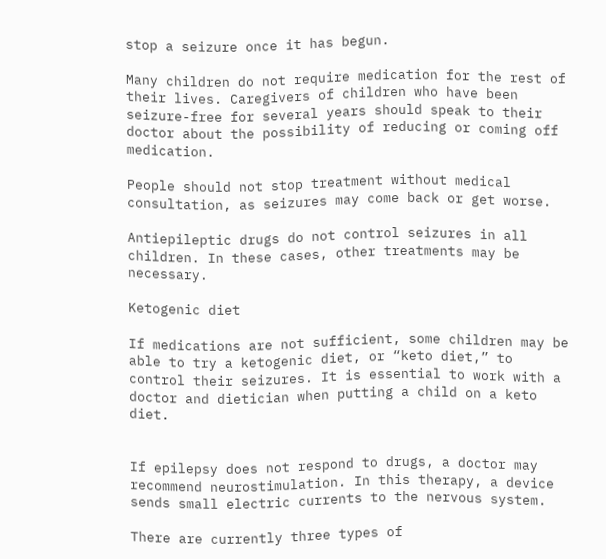stop a seizure once it has begun.

Many children do not require medication for the rest of their lives. Caregivers of children who have been seizure-free for several years should speak to their doctor about the possibility of reducing or coming off medication.

People should not stop treatment without medical consultation, as seizures may come back or get worse.

Antiepileptic drugs do not control seizures in all children. In these cases, other treatments may be necessary.

Ketogenic diet

If medications are not sufficient, some children may be able to try a ketogenic diet, or “keto diet,” to control their seizures. It is essential to work with a doctor and dietician when putting a child on a keto diet.


If epilepsy does not respond to drugs, a doctor may recommend neurostimulation. In this therapy, a device sends small electric currents to the nervous system.

There are currently three types of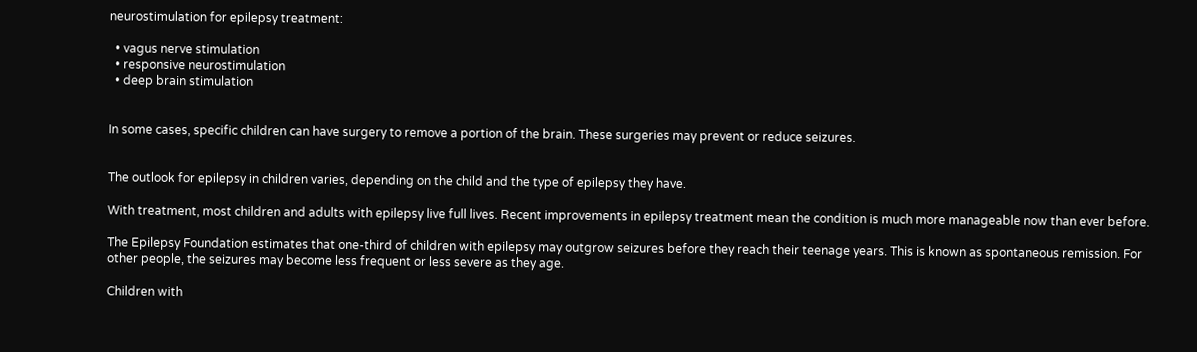neurostimulation for epilepsy treatment:

  • vagus nerve stimulation
  • responsive neurostimulation
  • deep brain stimulation


In some cases, specific children can have surgery to remove a portion of the brain. These surgeries may prevent or reduce seizures.


The outlook for epilepsy in children varies, depending on the child and the type of epilepsy they have.

With treatment, most children and adults with epilepsy live full lives. Recent improvements in epilepsy treatment mean the condition is much more manageable now than ever before.

The Epilepsy Foundation estimates that one-third of children with epilepsy may outgrow seizures before they reach their teenage years. This is known as spontaneous remission. For other people, the seizures may become less frequent or less severe as they age.

Children with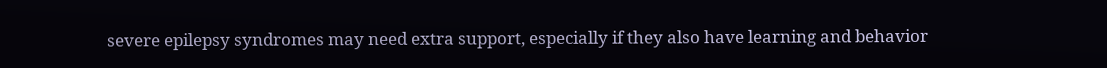severe epilepsy syndromes may need extra support, especially if they also have learning and behavior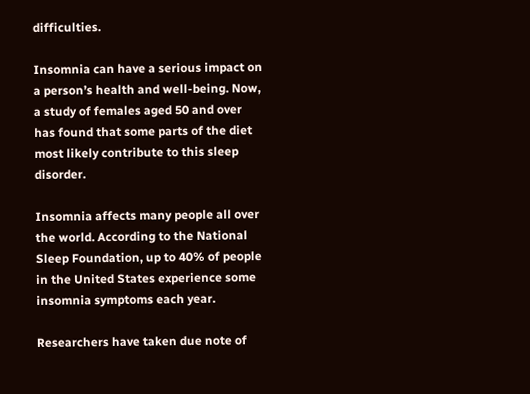difficulties.

Insomnia can have a serious impact on a person’s health and well-being. Now, a study of females aged 50 and over has found that some parts of the diet most likely contribute to this sleep disorder.

Insomnia affects many people all over the world. According to the National Sleep Foundation, up to 40% of people in the United States experience some insomnia symptoms each year.

Researchers have taken due note of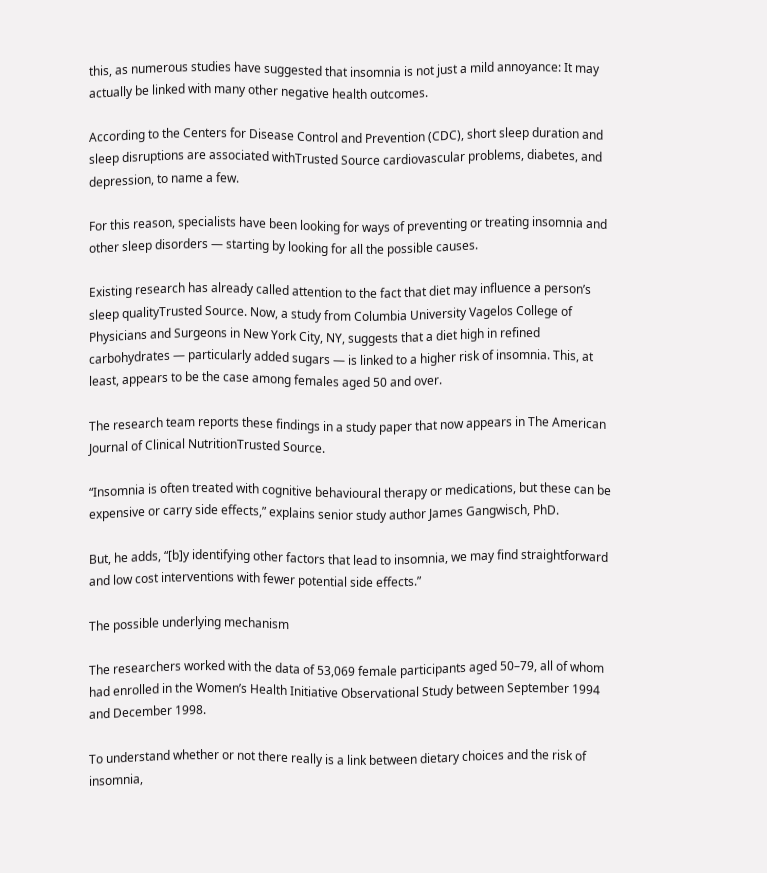this, as numerous studies have suggested that insomnia is not just a mild annoyance: It may actually be linked with many other negative health outcomes.

According to the Centers for Disease Control and Prevention (CDC), short sleep duration and sleep disruptions are associated withTrusted Source cardiovascular problems, diabetes, and depression, to name a few.

For this reason, specialists have been looking for ways of preventing or treating insomnia and other sleep disorders — starting by looking for all the possible causes.

Existing research has already called attention to the fact that diet may influence a person’s sleep qualityTrusted Source. Now, a study from Columbia University Vagelos College of Physicians and Surgeons in New York City, NY, suggests that a diet high in refined carbohydrates — particularly added sugars — is linked to a higher risk of insomnia. This, at least, appears to be the case among females aged 50 and over.

The research team reports these findings in a study paper that now appears in The American Journal of Clinical NutritionTrusted Source.

“Insomnia is often treated with cognitive behavioural therapy or medications, but these can be expensive or carry side effects,” explains senior study author James Gangwisch, PhD.

But, he adds, “[b]y identifying other factors that lead to insomnia, we may find straightforward and low cost interventions with fewer potential side effects.”

The possible underlying mechanism

The researchers worked with the data of 53,069 female participants aged 50–79, all of whom had enrolled in the Women’s Health Initiative Observational Study between September 1994 and December 1998.

To understand whether or not there really is a link between dietary choices and the risk of insomnia,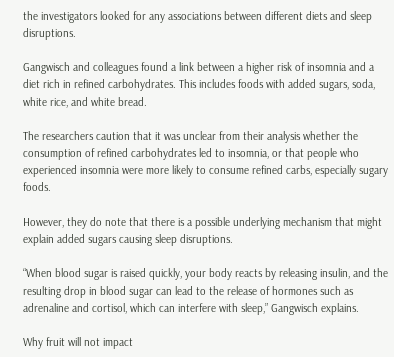the investigators looked for any associations between different diets and sleep disruptions.

Gangwisch and colleagues found a link between a higher risk of insomnia and a diet rich in refined carbohydrates. This includes foods with added sugars, soda, white rice, and white bread.

The researchers caution that it was unclear from their analysis whether the consumption of refined carbohydrates led to insomnia, or that people who experienced insomnia were more likely to consume refined carbs, especially sugary foods.

However, they do note that there is a possible underlying mechanism that might explain added sugars causing sleep disruptions.

“When blood sugar is raised quickly, your body reacts by releasing insulin, and the resulting drop in blood sugar can lead to the release of hormones such as adrenaline and cortisol, which can interfere with sleep,” Gangwisch explains.

Why fruit will not impact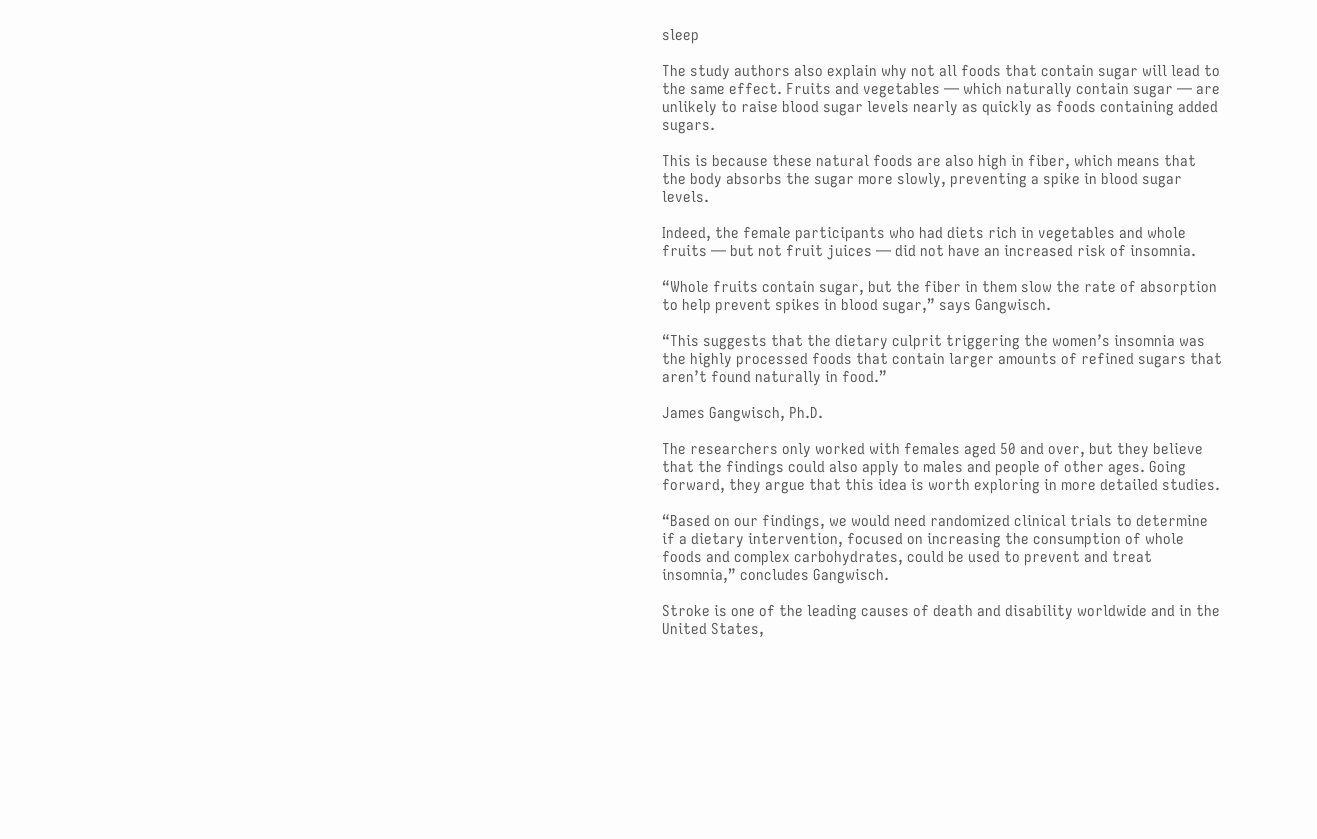sleep

The study authors also explain why not all foods that contain sugar will lead to the same effect. Fruits and vegetables — which naturally contain sugar — are unlikely to raise blood sugar levels nearly as quickly as foods containing added sugars.

This is because these natural foods are also high in fiber, which means that the body absorbs the sugar more slowly, preventing a spike in blood sugar levels.

Indeed, the female participants who had diets rich in vegetables and whole fruits — but not fruit juices — did not have an increased risk of insomnia.

“Whole fruits contain sugar, but the fiber in them slow the rate of absorption to help prevent spikes in blood sugar,” says Gangwisch.

“This suggests that the dietary culprit triggering the women’s insomnia was the highly processed foods that contain larger amounts of refined sugars that aren’t found naturally in food.”

James Gangwisch, Ph.D.

The researchers only worked with females aged 50 and over, but they believe that the findings could also apply to males and people of other ages. Going forward, they argue that this idea is worth exploring in more detailed studies.

“Based on our findings, we would need randomized clinical trials to determine if a dietary intervention, focused on increasing the consumption of whole foods and complex carbohydrates, could be used to prevent and treat insomnia,” concludes Gangwisch.

Stroke is one of the leading causes of death and disability worldwide and in the United States,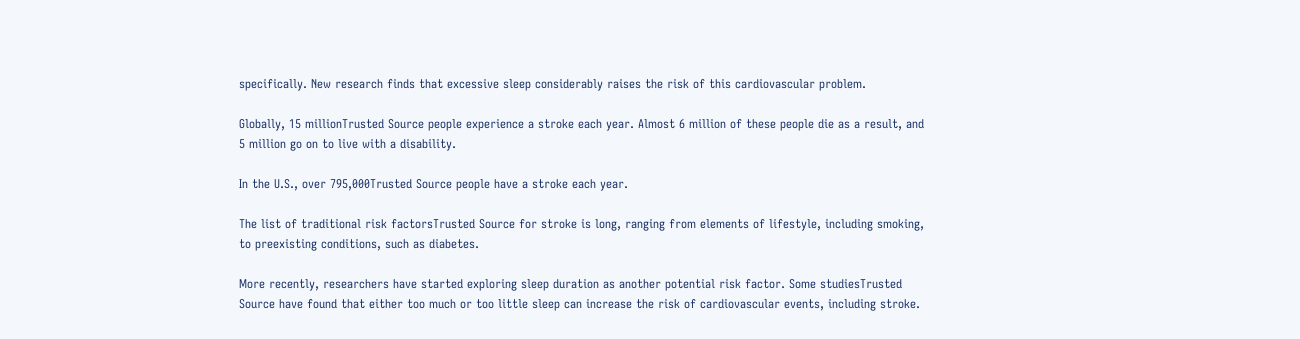specifically. New research finds that excessive sleep considerably raises the risk of this cardiovascular problem.

Globally, 15 millionTrusted Source people experience a stroke each year. Almost 6 million of these people die as a result, and 5 million go on to live with a disability.

In the U.S., over 795,000Trusted Source people have a stroke each year.

The list of traditional risk factorsTrusted Source for stroke is long, ranging from elements of lifestyle, including smoking, to preexisting conditions, such as diabetes.

More recently, researchers have started exploring sleep duration as another potential risk factor. Some studiesTrusted Source have found that either too much or too little sleep can increase the risk of cardiovascular events, including stroke.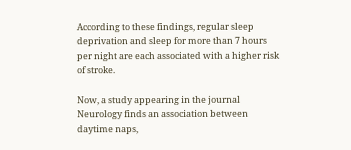According to these findings, regular sleep deprivation and sleep for more than 7 hours per night are each associated with a higher risk of stroke.

Now, a study appearing in the journal Neurology finds an association between daytime naps,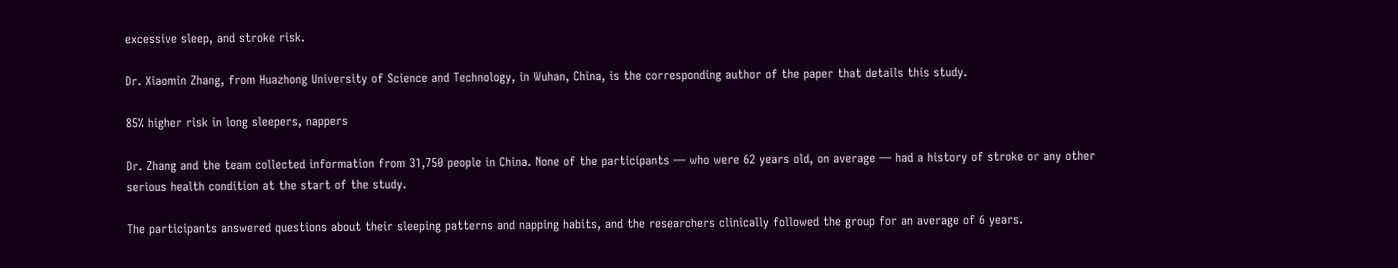excessive sleep, and stroke risk.

Dr. Xiaomin Zhang, from Huazhong University of Science and Technology, in Wuhan, China, is the corresponding author of the paper that details this study.

85% higher risk in long sleepers, nappers

Dr. Zhang and the team collected information from 31,750 people in China. None of the participants — who were 62 years old, on average — had a history of stroke or any other serious health condition at the start of the study.

The participants answered questions about their sleeping patterns and napping habits, and the researchers clinically followed the group for an average of 6 years.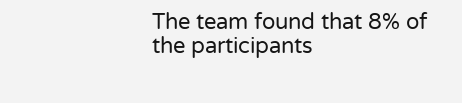The team found that 8% of the participants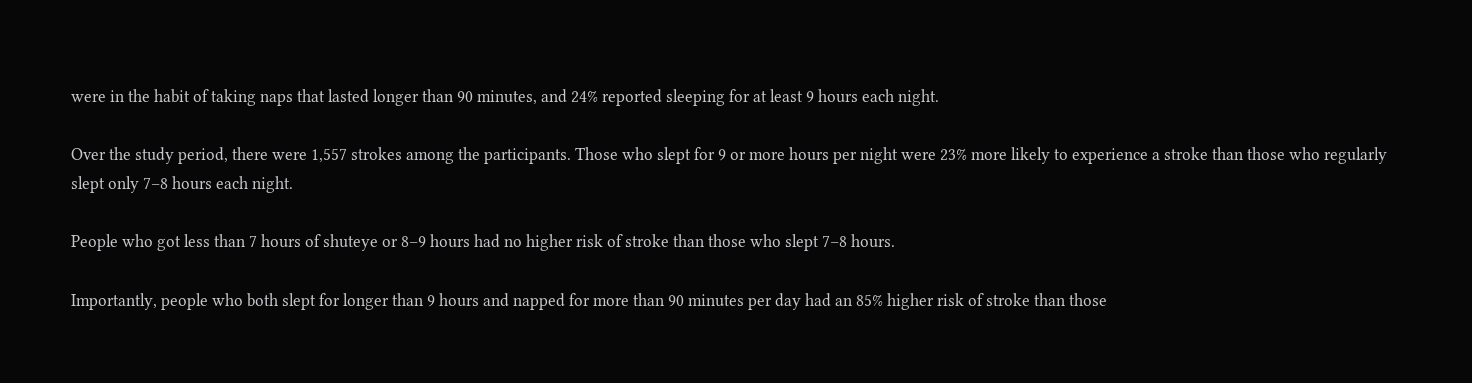were in the habit of taking naps that lasted longer than 90 minutes, and 24% reported sleeping for at least 9 hours each night.

Over the study period, there were 1,557 strokes among the participants. Those who slept for 9 or more hours per night were 23% more likely to experience a stroke than those who regularly slept only 7–8 hours each night.

People who got less than 7 hours of shuteye or 8–9 hours had no higher risk of stroke than those who slept 7–8 hours.

Importantly, people who both slept for longer than 9 hours and napped for more than 90 minutes per day had an 85% higher risk of stroke than those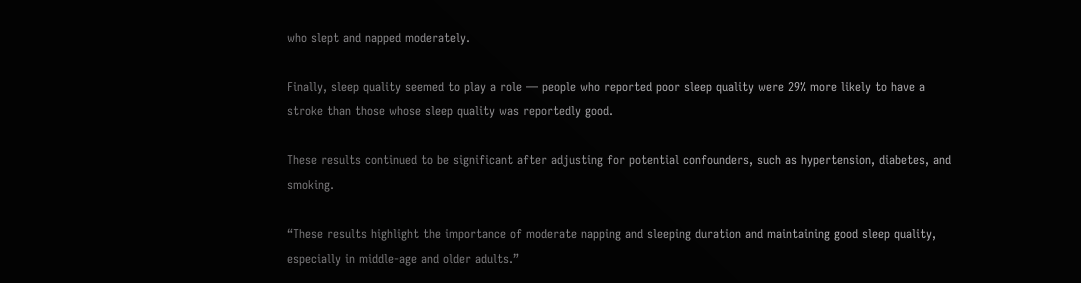who slept and napped moderately.

Finally, sleep quality seemed to play a role — people who reported poor sleep quality were 29% more likely to have a stroke than those whose sleep quality was reportedly good.

These results continued to be significant after adjusting for potential confounders, such as hypertension, diabetes, and smoking.

“These results highlight the importance of moderate napping and sleeping duration and maintaining good sleep quality, especially in middle-age and older adults.”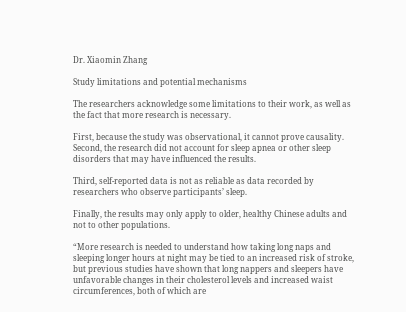Dr. Xiaomin Zhang

Study limitations and potential mechanisms

The researchers acknowledge some limitations to their work, as well as the fact that more research is necessary.

First, because the study was observational, it cannot prove causality. Second, the research did not account for sleep apnea or other sleep disorders that may have influenced the results.

Third, self-reported data is not as reliable as data recorded by researchers who observe participants’ sleep.

Finally, the results may only apply to older, healthy Chinese adults and not to other populations.

“More research is needed to understand how taking long naps and sleeping longer hours at night may be tied to an increased risk of stroke, but previous studies have shown that long nappers and sleepers have unfavorable changes in their cholesterol levels and increased waist circumferences, both of which are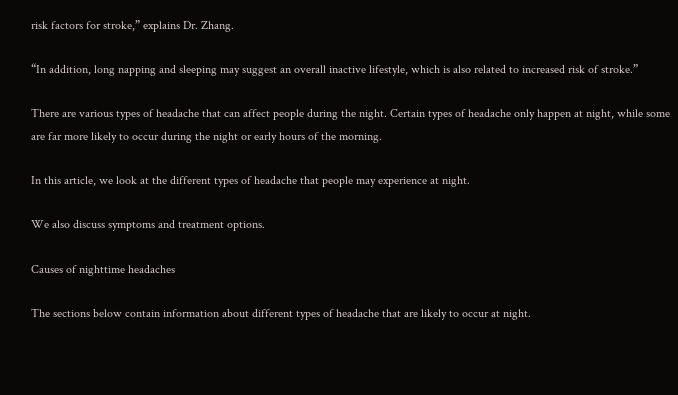risk factors for stroke,” explains Dr. Zhang.

“In addition, long napping and sleeping may suggest an overall inactive lifestyle, which is also related to increased risk of stroke.”

There are various types of headache that can affect people during the night. Certain types of headache only happen at night, while some are far more likely to occur during the night or early hours of the morning.

In this article, we look at the different types of headache that people may experience at night.

We also discuss symptoms and treatment options.

Causes of nighttime headaches

The sections below contain information about different types of headache that are likely to occur at night.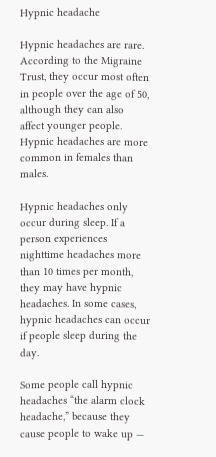Hypnic headache

Hypnic headaches are rare. According to the Migraine Trust, they occur most often in people over the age of 50, although they can also affect younger people. Hypnic headaches are more common in females than males.

Hypnic headaches only occur during sleep. If a person experiences nighttime headaches more than 10 times per month, they may have hypnic headaches. In some cases, hypnic headaches can occur if people sleep during the day.

Some people call hypnic headaches “the alarm clock headache,” because they cause people to wake up —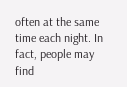often at the same time each night. In fact, people may find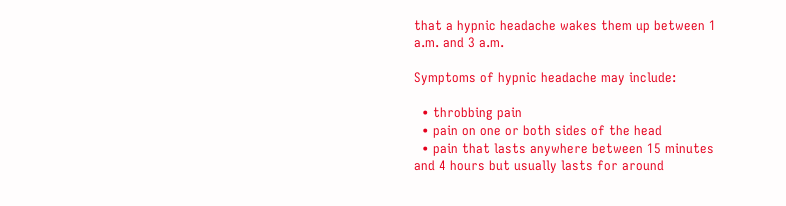that a hypnic headache wakes them up between 1 a.m. and 3 a.m.

Symptoms of hypnic headache may include:

  • throbbing pain
  • pain on one or both sides of the head
  • pain that lasts anywhere between 15 minutes and 4 hours but usually lasts for around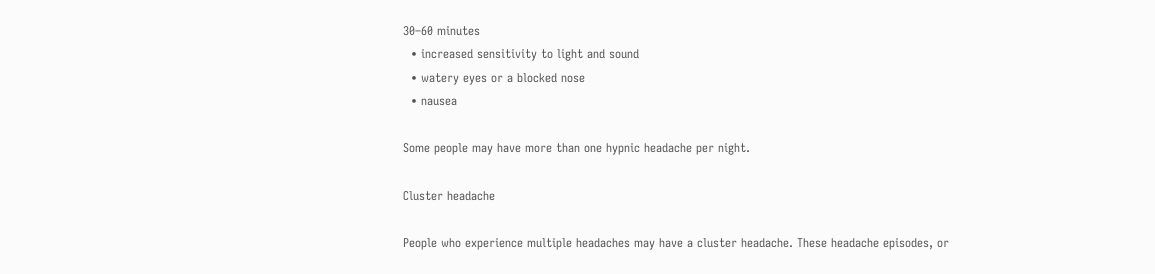30–60 minutes
  • increased sensitivity to light and sound
  • watery eyes or a blocked nose
  • nausea

Some people may have more than one hypnic headache per night.

Cluster headache

People who experience multiple headaches may have a cluster headache. These headache episodes, or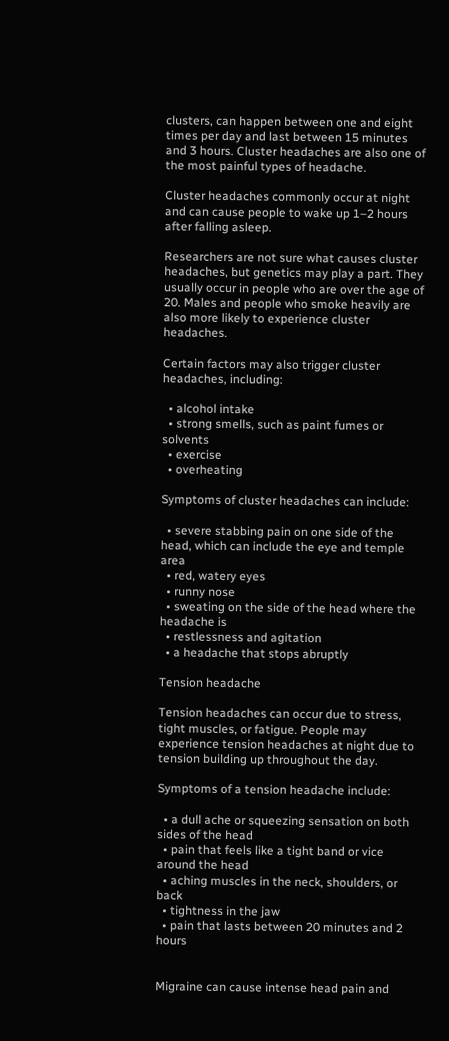clusters, can happen between one and eight times per day and last between 15 minutes and 3 hours. Cluster headaches are also one of the most painful types of headache.

Cluster headaches commonly occur at night and can cause people to wake up 1–2 hours after falling asleep.

Researchers are not sure what causes cluster headaches, but genetics may play a part. They usually occur in people who are over the age of 20. Males and people who smoke heavily are also more likely to experience cluster headaches.

Certain factors may also trigger cluster headaches, including:

  • alcohol intake
  • strong smells, such as paint fumes or solvents
  • exercise
  • overheating

Symptoms of cluster headaches can include:

  • severe stabbing pain on one side of the head, which can include the eye and temple area
  • red, watery eyes
  • runny nose
  • sweating on the side of the head where the headache is
  • restlessness and agitation
  • a headache that stops abruptly

Tension headache

Tension headaches can occur due to stress, tight muscles, or fatigue. People may experience tension headaches at night due to tension building up throughout the day.

Symptoms of a tension headache include:

  • a dull ache or squeezing sensation on both sides of the head
  • pain that feels like a tight band or vice around the head
  • aching muscles in the neck, shoulders, or back
  • tightness in the jaw
  • pain that lasts between 20 minutes and 2 hours


Migraine can cause intense head pain and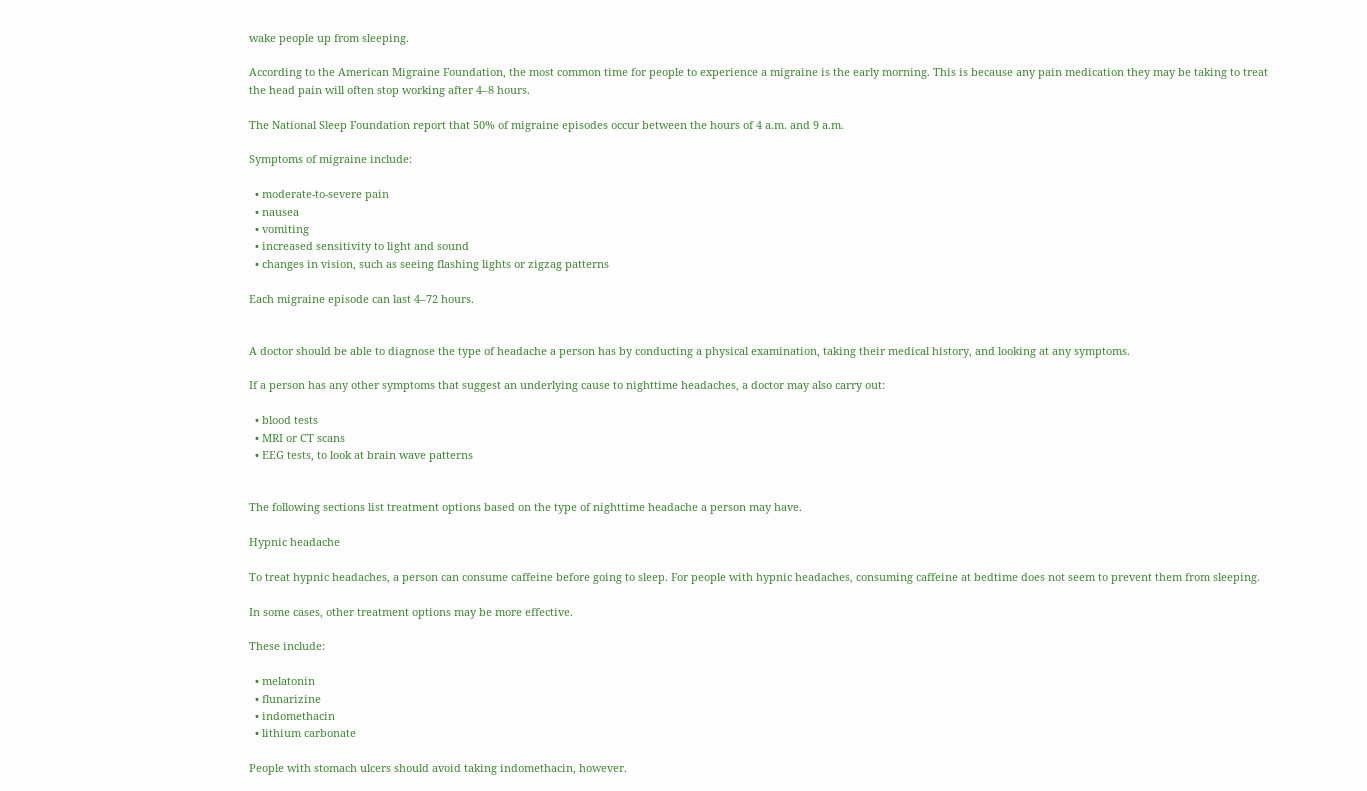wake people up from sleeping.

According to the American Migraine Foundation, the most common time for people to experience a migraine is the early morning. This is because any pain medication they may be taking to treat the head pain will often stop working after 4–8 hours.

The National Sleep Foundation report that 50% of migraine episodes occur between the hours of 4 a.m. and 9 a.m.

Symptoms of migraine include:

  • moderate-to-severe pain
  • nausea
  • vomiting
  • increased sensitivity to light and sound
  • changes in vision, such as seeing flashing lights or zigzag patterns

Each migraine episode can last 4–72 hours.


A doctor should be able to diagnose the type of headache a person has by conducting a physical examination, taking their medical history, and looking at any symptoms.

If a person has any other symptoms that suggest an underlying cause to nighttime headaches, a doctor may also carry out:

  • blood tests
  • MRI or CT scans
  • EEG tests, to look at brain wave patterns


The following sections list treatment options based on the type of nighttime headache a person may have.

Hypnic headache

To treat hypnic headaches, a person can consume caffeine before going to sleep. For people with hypnic headaches, consuming caffeine at bedtime does not seem to prevent them from sleeping.

In some cases, other treatment options may be more effective.

These include:

  • melatonin
  • flunarizine
  • indomethacin
  • lithium carbonate

People with stomach ulcers should avoid taking indomethacin, however.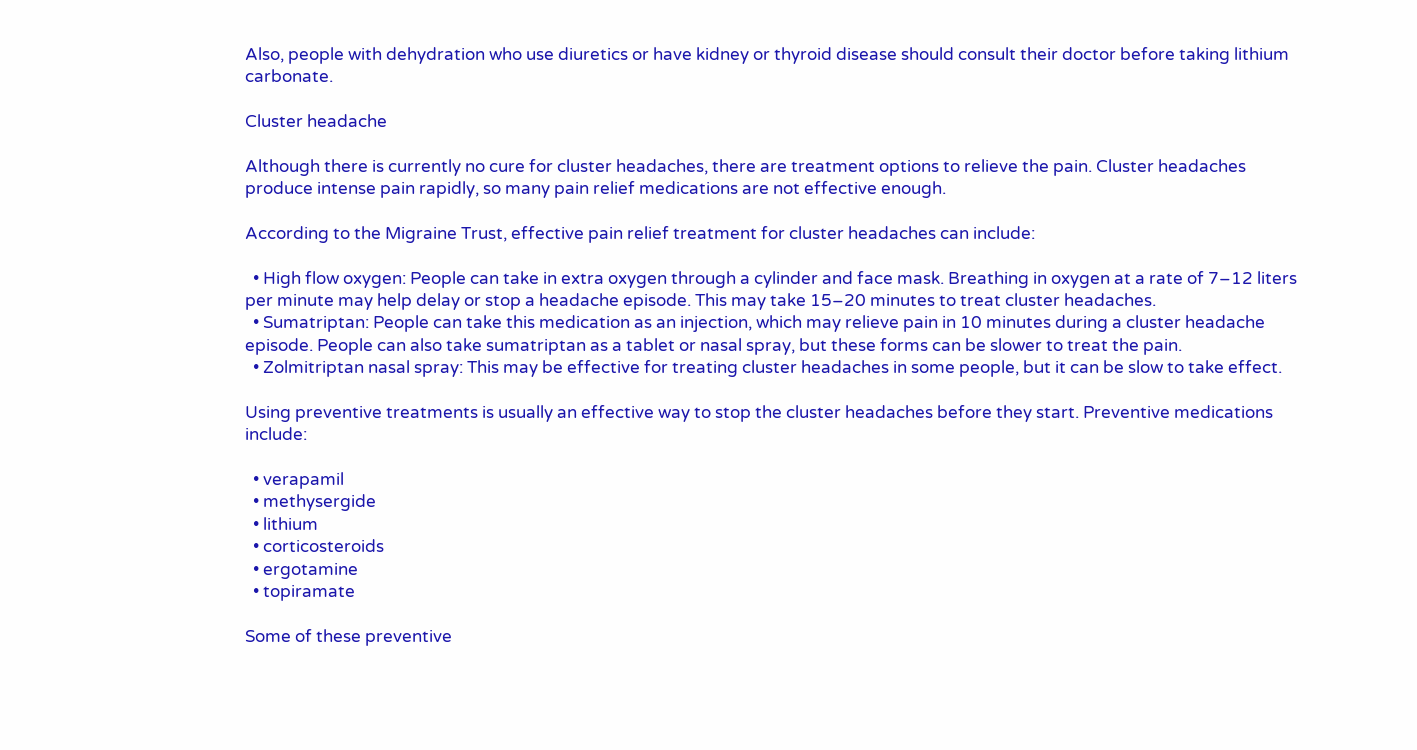Also, people with dehydration who use diuretics or have kidney or thyroid disease should consult their doctor before taking lithium carbonate.

Cluster headache

Although there is currently no cure for cluster headaches, there are treatment options to relieve the pain. Cluster headaches produce intense pain rapidly, so many pain relief medications are not effective enough.

According to the Migraine Trust, effective pain relief treatment for cluster headaches can include:

  • High flow oxygen: People can take in extra oxygen through a cylinder and face mask. Breathing in oxygen at a rate of 7–12 liters per minute may help delay or stop a headache episode. This may take 15–20 minutes to treat cluster headaches.
  • Sumatriptan: People can take this medication as an injection, which may relieve pain in 10 minutes during a cluster headache episode. People can also take sumatriptan as a tablet or nasal spray, but these forms can be slower to treat the pain.
  • Zolmitriptan nasal spray: This may be effective for treating cluster headaches in some people, but it can be slow to take effect.

Using preventive treatments is usually an effective way to stop the cluster headaches before they start. Preventive medications include:

  • verapamil
  • methysergide
  • lithium
  • corticosteroids
  • ergotamine
  • topiramate

Some of these preventive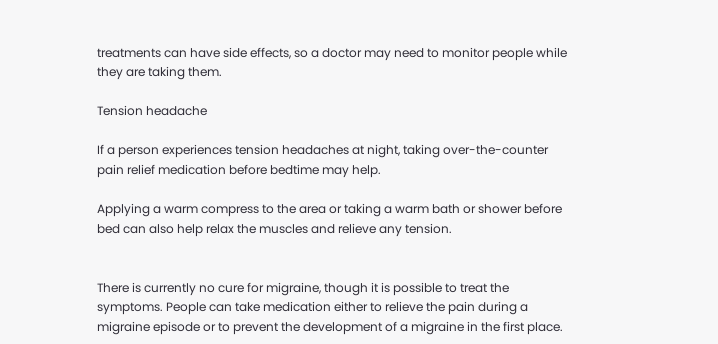treatments can have side effects, so a doctor may need to monitor people while they are taking them.

Tension headache

If a person experiences tension headaches at night, taking over-the-counter pain relief medication before bedtime may help.

Applying a warm compress to the area or taking a warm bath or shower before bed can also help relax the muscles and relieve any tension.


There is currently no cure for migraine, though it is possible to treat the symptoms. People can take medication either to relieve the pain during a migraine episode or to prevent the development of a migraine in the first place.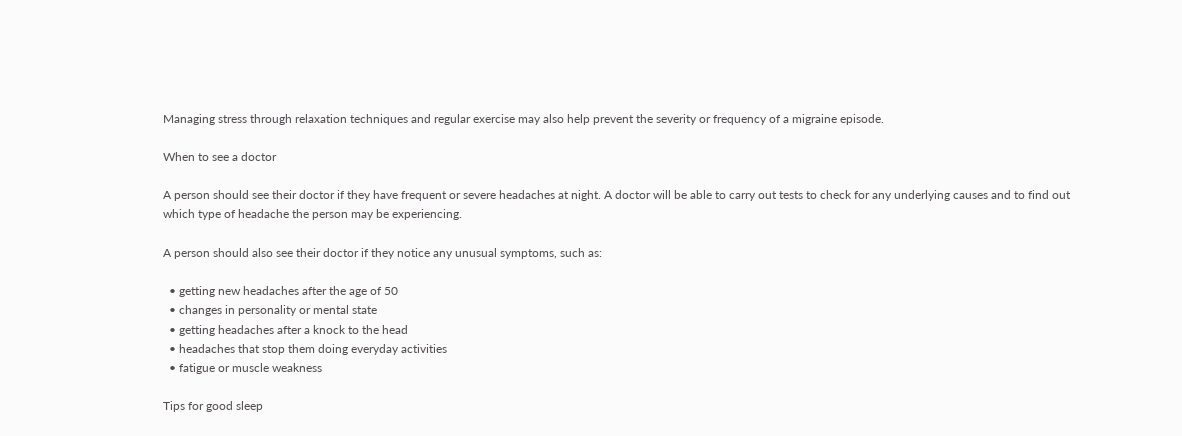Managing stress through relaxation techniques and regular exercise may also help prevent the severity or frequency of a migraine episode.

When to see a doctor

A person should see their doctor if they have frequent or severe headaches at night. A doctor will be able to carry out tests to check for any underlying causes and to find out which type of headache the person may be experiencing.

A person should also see their doctor if they notice any unusual symptoms, such as:

  • getting new headaches after the age of 50
  • changes in personality or mental state
  • getting headaches after a knock to the head
  • headaches that stop them doing everyday activities
  • fatigue or muscle weakness

Tips for good sleep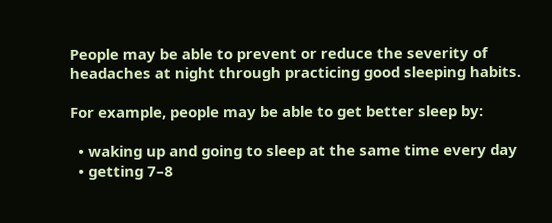People may be able to prevent or reduce the severity of headaches at night through practicing good sleeping habits.

For example, people may be able to get better sleep by:

  • waking up and going to sleep at the same time every day
  • getting 7–8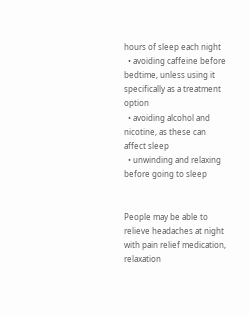hours of sleep each night
  • avoiding caffeine before bedtime, unless using it specifically as a treatment option
  • avoiding alcohol and nicotine, as these can affect sleep
  • unwinding and relaxing before going to sleep


People may be able to relieve headaches at night with pain relief medication, relaxation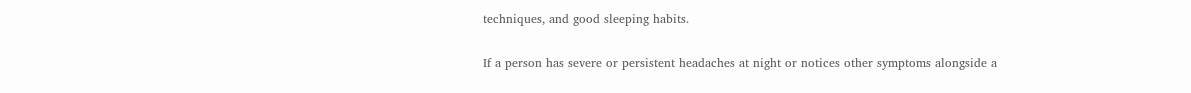techniques, and good sleeping habits.

If a person has severe or persistent headaches at night or notices other symptoms alongside a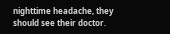nighttime headache, they should see their doctor.